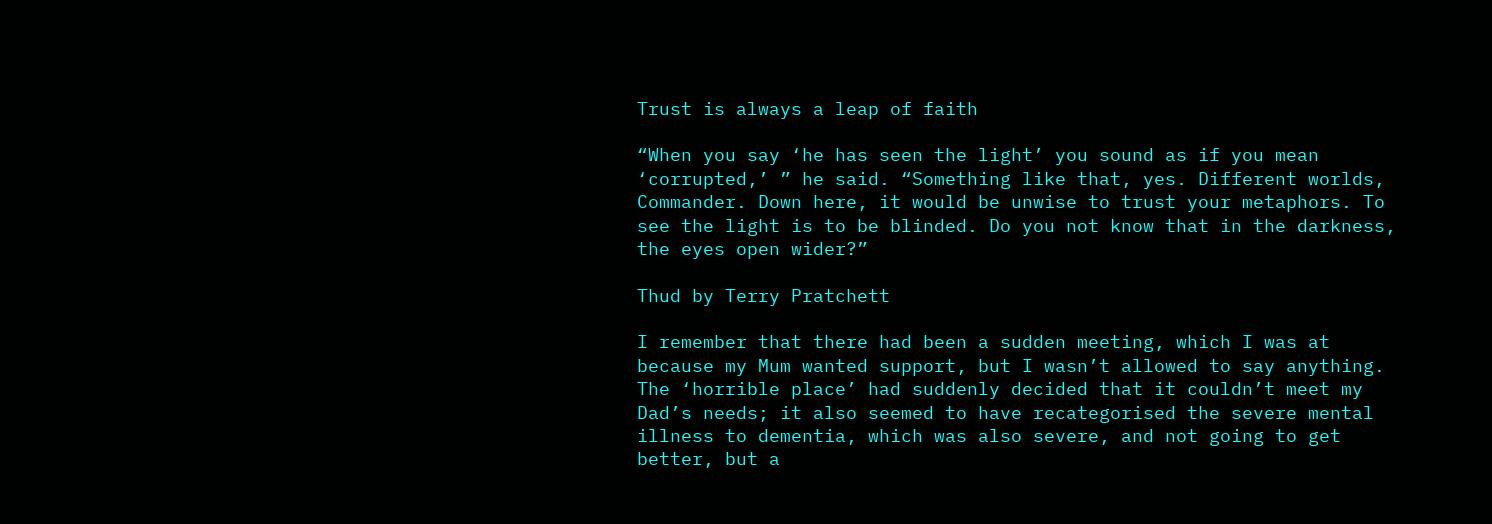Trust is always a leap of faith

“When you say ‘he has seen the light’ you sound as if you mean ‘corrupted,’ ” he said. “Something like that, yes. Different worlds, Commander. Down here, it would be unwise to trust your metaphors. To see the light is to be blinded. Do you not know that in the darkness, the eyes open wider?”

Thud by Terry Pratchett

I remember that there had been a sudden meeting, which I was at because my Mum wanted support, but I wasn’t allowed to say anything. The ‘horrible place’ had suddenly decided that it couldn’t meet my Dad’s needs; it also seemed to have recategorised the severe mental illness to dementia, which was also severe, and not going to get better, but a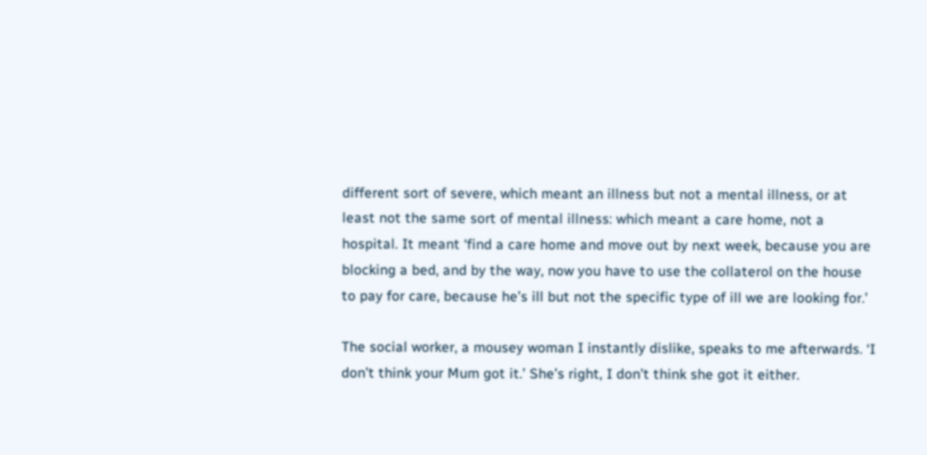different sort of severe, which meant an illness but not a mental illness, or at least not the same sort of mental illness: which meant a care home, not a hospital. It meant ‘find a care home and move out by next week, because you are blocking a bed, and by the way, now you have to use the collaterol on the house to pay for care, because he’s ill but not the specific type of ill we are looking for.’

The social worker, a mousey woman I instantly dislike, speaks to me afterwards. ‘I don’t think your Mum got it.’ She’s right, I don’t think she got it either.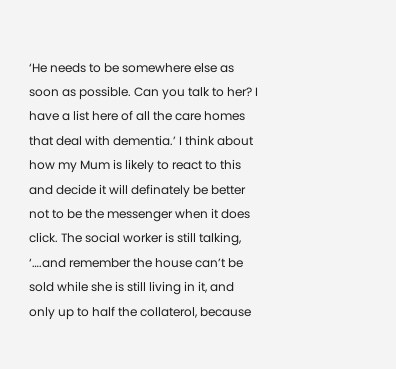‘He needs to be somewhere else as soon as possible. Can you talk to her? I have a list here of all the care homes that deal with dementia.’ I think about how my Mum is likely to react to this and decide it will definately be better not to be the messenger when it does click. The social worker is still talking, ‘….and remember the house can’t be sold while she is still living in it, and only up to half the collaterol, because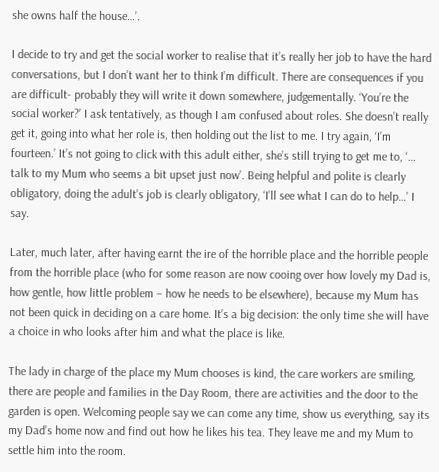she owns half the house…’.

I decide to try and get the social worker to realise that it’s really her job to have the hard conversations, but I don’t want her to think I’m difficult. There are consequences if you are difficult- probably they will write it down somewhere, judgementally. ‘You’re the social worker?’ I ask tentatively, as though I am confused about roles. She doesn’t really get it, going into what her role is, then holding out the list to me. I try again, ‘I’m fourteen.’ It’s not going to click with this adult either, she’s still trying to get me to, ‘… talk to my Mum who seems a bit upset just now’. Being helpful and polite is clearly obligatory, doing the adult’s job is clearly obligatory, ‘I’ll see what I can do to help…’ I say.

Later, much later, after having earnt the ire of the horrible place and the horrible people from the horrible place (who for some reason are now cooing over how lovely my Dad is, how gentle, how little problem – how he needs to be elsewhere), because my Mum has not been quick in deciding on a care home. It’s a big decision: the only time she will have a choice in who looks after him and what the place is like.

The lady in charge of the place my Mum chooses is kind, the care workers are smiling, there are people and families in the Day Room, there are activities and the door to the garden is open. Welcoming people say we can come any time, show us everything, say its my Dad’s home now and find out how he likes his tea. They leave me and my Mum to settle him into the room.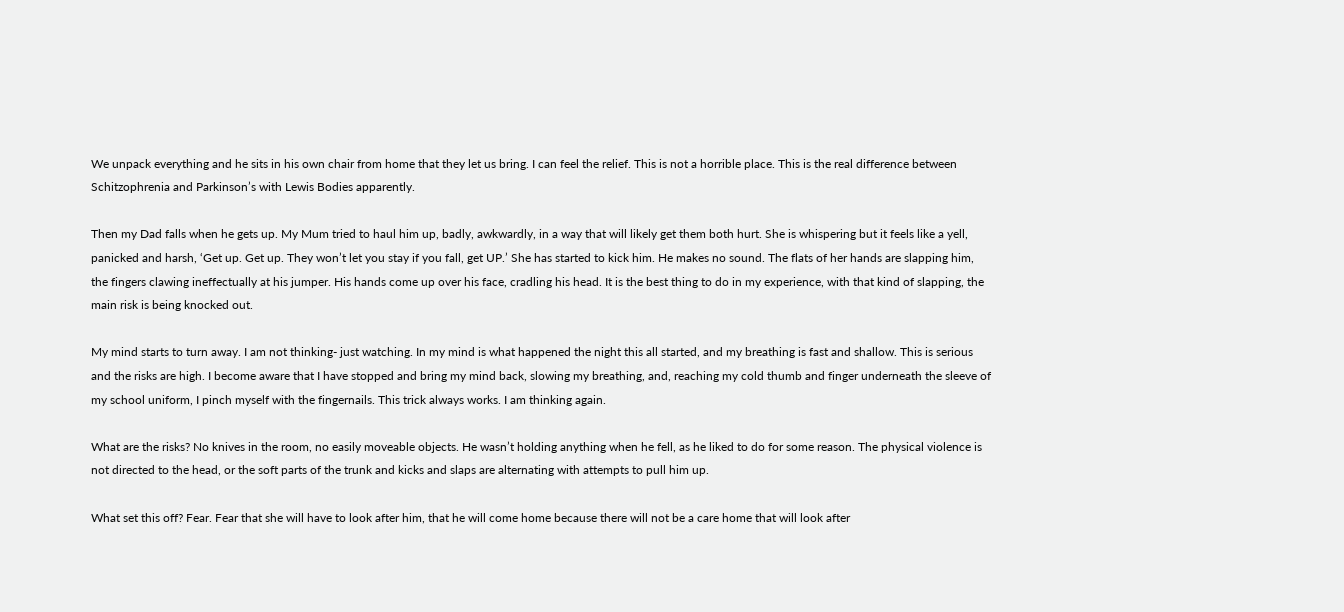We unpack everything and he sits in his own chair from home that they let us bring. I can feel the relief. This is not a horrible place. This is the real difference between Schitzophrenia and Parkinson’s with Lewis Bodies apparently.

Then my Dad falls when he gets up. My Mum tried to haul him up, badly, awkwardly, in a way that will likely get them both hurt. She is whispering but it feels like a yell, panicked and harsh, ‘Get up. Get up. They won’t let you stay if you fall, get UP.’ She has started to kick him. He makes no sound. The flats of her hands are slapping him, the fingers clawing ineffectually at his jumper. His hands come up over his face, cradling his head. It is the best thing to do in my experience, with that kind of slapping, the main risk is being knocked out.

My mind starts to turn away. I am not thinking- just watching. In my mind is what happened the night this all started, and my breathing is fast and shallow. This is serious and the risks are high. I become aware that I have stopped and bring my mind back, slowing my breathing, and, reaching my cold thumb and finger underneath the sleeve of my school uniform, I pinch myself with the fingernails. This trick always works. I am thinking again.

What are the risks? No knives in the room, no easily moveable objects. He wasn’t holding anything when he fell, as he liked to do for some reason. The physical violence is not directed to the head, or the soft parts of the trunk and kicks and slaps are alternating with attempts to pull him up.

What set this off? Fear. Fear that she will have to look after him, that he will come home because there will not be a care home that will look after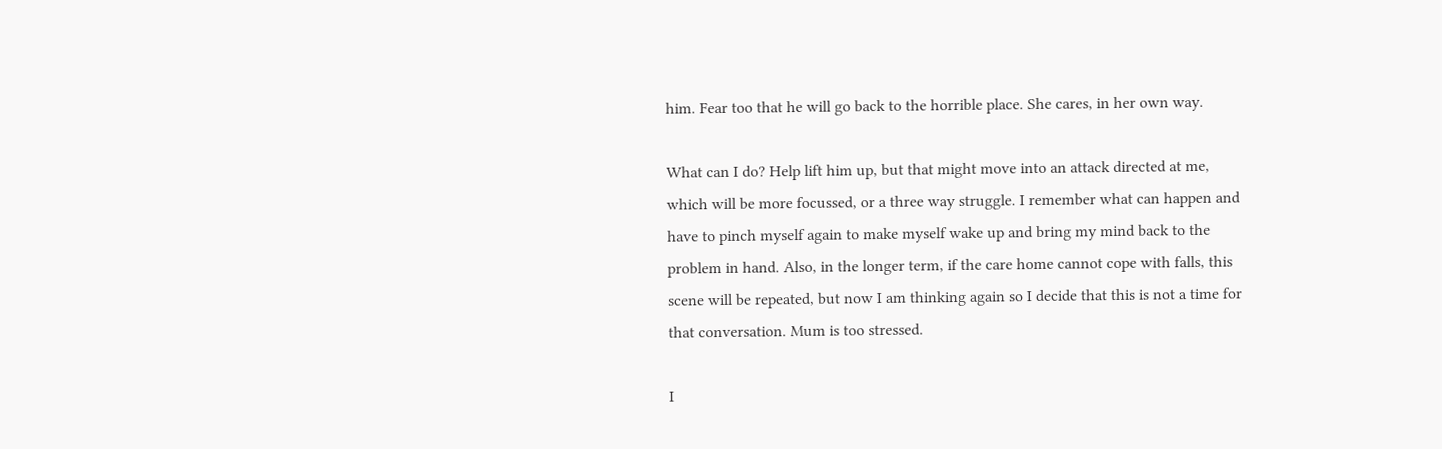him. Fear too that he will go back to the horrible place. She cares, in her own way.

What can I do? Help lift him up, but that might move into an attack directed at me, which will be more focussed, or a three way struggle. I remember what can happen and have to pinch myself again to make myself wake up and bring my mind back to the problem in hand. Also, in the longer term, if the care home cannot cope with falls, this scene will be repeated, but now I am thinking again so I decide that this is not a time for that conversation. Mum is too stressed.

I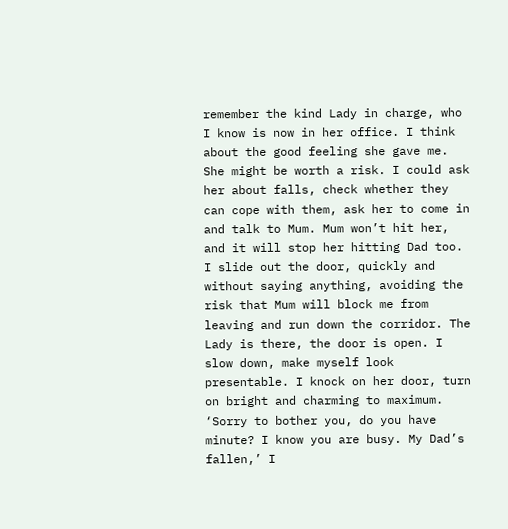remember the kind Lady in charge, who I know is now in her office. I think about the good feeling she gave me. She might be worth a risk. I could ask her about falls, check whether they can cope with them, ask her to come in and talk to Mum. Mum won’t hit her, and it will stop her hitting Dad too. I slide out the door, quickly and without saying anything, avoiding the risk that Mum will block me from leaving and run down the corridor. The Lady is there, the door is open. I slow down, make myself look presentable. I knock on her door, turn on bright and charming to maximum. ‘Sorry to bother you, do you have minute? I know you are busy. My Dad’s fallen,’ I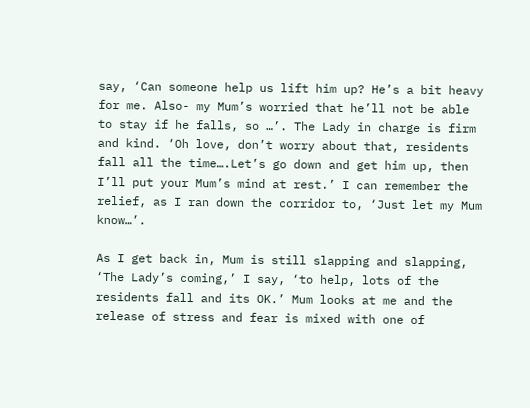say, ‘Can someone help us lift him up? He’s a bit heavy for me. Also- my Mum’s worried that he’ll not be able to stay if he falls, so …’. The Lady in charge is firm and kind. ‘Oh love, don’t worry about that, residents fall all the time….Let’s go down and get him up, then I’ll put your Mum’s mind at rest.’ I can remember the relief, as I ran down the corridor to, ‘Just let my Mum know…’.

As I get back in, Mum is still slapping and slapping, ‘The Lady’s coming,’ I say, ‘to help, lots of the residents fall and its OK.’ Mum looks at me and the release of stress and fear is mixed with one of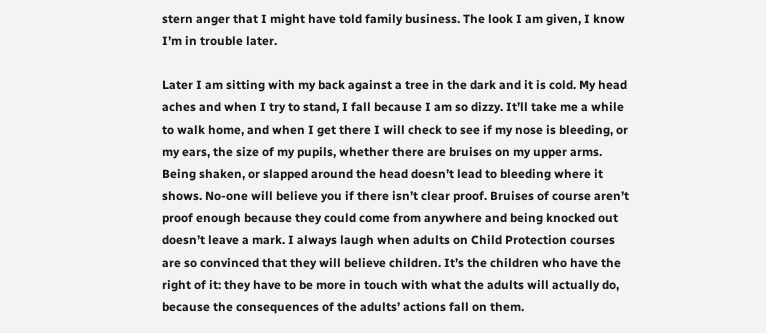stern anger that I might have told family business. The look I am given, I know I’m in trouble later.

Later I am sitting with my back against a tree in the dark and it is cold. My head aches and when I try to stand, I fall because I am so dizzy. It’ll take me a while to walk home, and when I get there I will check to see if my nose is bleeding, or my ears, the size of my pupils, whether there are bruises on my upper arms. Being shaken, or slapped around the head doesn’t lead to bleeding where it shows. No-one will believe you if there isn’t clear proof. Bruises of course aren’t proof enough because they could come from anywhere and being knocked out doesn’t leave a mark. I always laugh when adults on Child Protection courses are so convinced that they will believe children. It’s the children who have the right of it: they have to be more in touch with what the adults will actually do, because the consequences of the adults’ actions fall on them.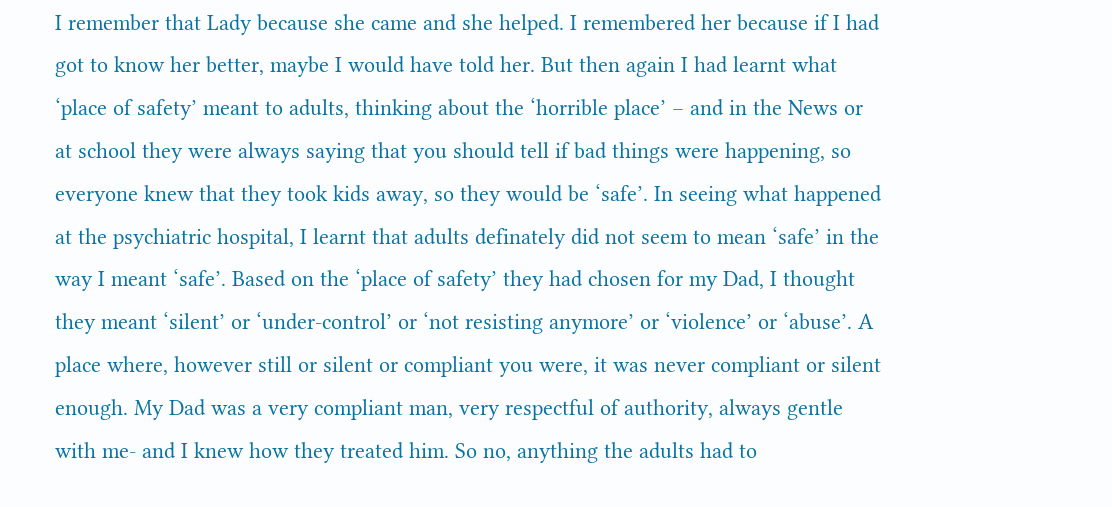I remember that Lady because she came and she helped. I remembered her because if I had got to know her better, maybe I would have told her. But then again I had learnt what ‘place of safety’ meant to adults, thinking about the ‘horrible place’ – and in the News or at school they were always saying that you should tell if bad things were happening, so everyone knew that they took kids away, so they would be ‘safe’. In seeing what happened at the psychiatric hospital, I learnt that adults definately did not seem to mean ‘safe’ in the way I meant ‘safe’. Based on the ‘place of safety’ they had chosen for my Dad, I thought they meant ‘silent’ or ‘under-control’ or ‘not resisting anymore’ or ‘violence’ or ‘abuse’. A place where, however still or silent or compliant you were, it was never compliant or silent enough. My Dad was a very compliant man, very respectful of authority, always gentle with me- and I knew how they treated him. So no, anything the adults had to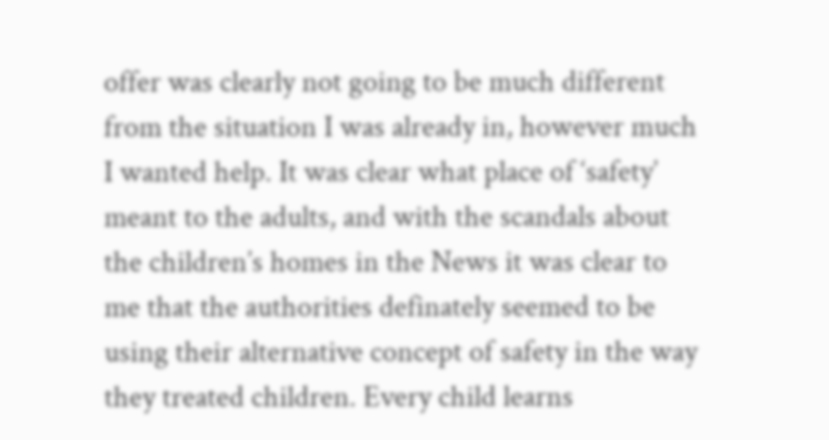offer was clearly not going to be much different from the situation I was already in, however much I wanted help. It was clear what place of ‘safety’ meant to the adults, and with the scandals about the children’s homes in the News it was clear to me that the authorities definately seemed to be using their alternative concept of safety in the way they treated children. Every child learns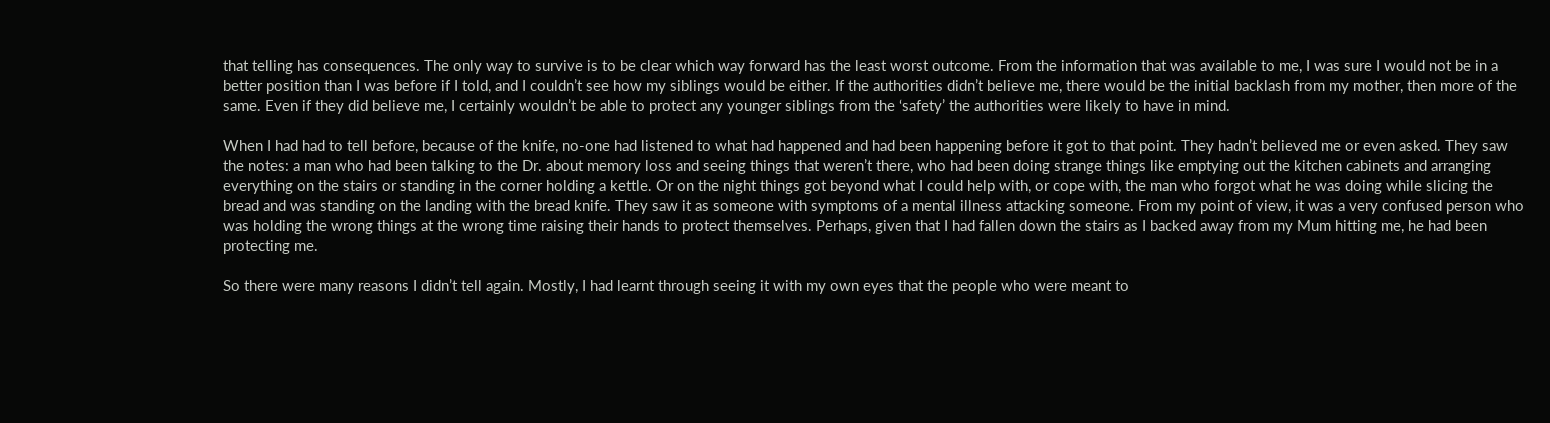that telling has consequences. The only way to survive is to be clear which way forward has the least worst outcome. From the information that was available to me, I was sure I would not be in a better position than I was before if I told, and I couldn’t see how my siblings would be either. If the authorities didn’t believe me, there would be the initial backlash from my mother, then more of the same. Even if they did believe me, I certainly wouldn’t be able to protect any younger siblings from the ‘safety’ the authorities were likely to have in mind.

When I had had to tell before, because of the knife, no-one had listened to what had happened and had been happening before it got to that point. They hadn’t believed me or even asked. They saw the notes: a man who had been talking to the Dr. about memory loss and seeing things that weren’t there, who had been doing strange things like emptying out the kitchen cabinets and arranging everything on the stairs or standing in the corner holding a kettle. Or on the night things got beyond what I could help with, or cope with, the man who forgot what he was doing while slicing the bread and was standing on the landing with the bread knife. They saw it as someone with symptoms of a mental illness attacking someone. From my point of view, it was a very confused person who was holding the wrong things at the wrong time raising their hands to protect themselves. Perhaps, given that I had fallen down the stairs as I backed away from my Mum hitting me, he had been protecting me.

So there were many reasons I didn’t tell again. Mostly, I had learnt through seeing it with my own eyes that the people who were meant to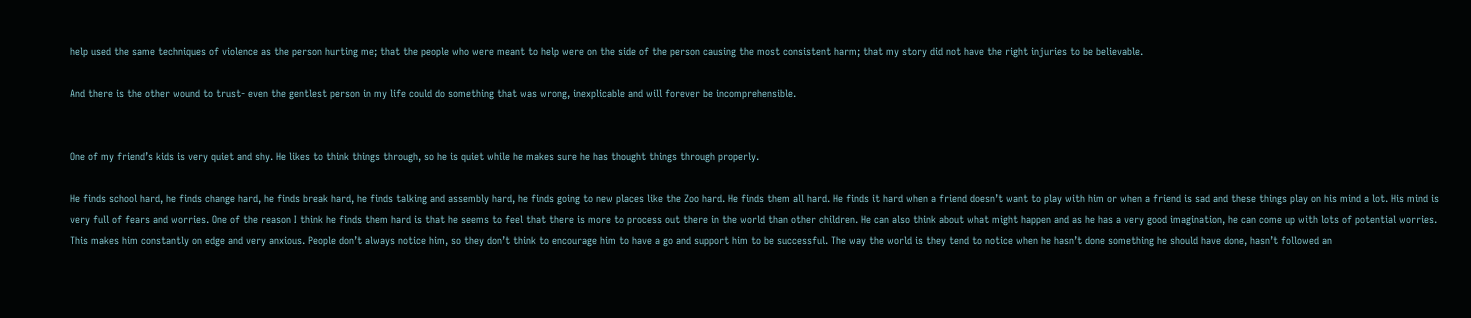help used the same techniques of violence as the person hurting me; that the people who were meant to help were on the side of the person causing the most consistent harm; that my story did not have the right injuries to be believable.

And there is the other wound to trust- even the gentlest person in my life could do something that was wrong, inexplicable and will forever be incomprehensible.


One of my friend’s kids is very quiet and shy. He likes to think things through, so he is quiet while he makes sure he has thought things through properly.

He finds school hard, he finds change hard, he finds break hard, he finds talking and assembly hard, he finds going to new places like the Zoo hard. He finds them all hard. He finds it hard when a friend doesn’t want to play with him or when a friend is sad and these things play on his mind a lot. His mind is very full of fears and worries. One of the reason I think he finds them hard is that he seems to feel that there is more to process out there in the world than other children. He can also think about what might happen and as he has a very good imagination, he can come up with lots of potential worries. This makes him constantly on edge and very anxious. People don’t always notice him, so they don’t think to encourage him to have a go and support him to be successful. The way the world is they tend to notice when he hasn’t done something he should have done, hasn’t followed an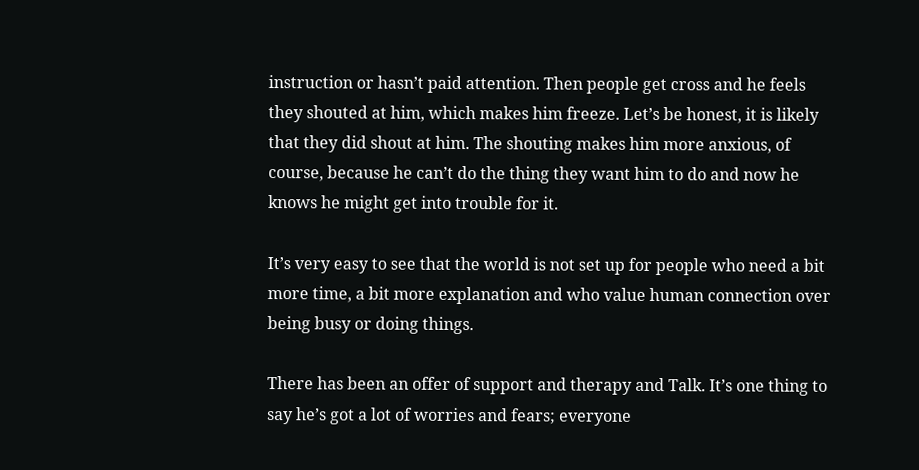instruction or hasn’t paid attention. Then people get cross and he feels they shouted at him, which makes him freeze. Let’s be honest, it is likely that they did shout at him. The shouting makes him more anxious, of course, because he can’t do the thing they want him to do and now he knows he might get into trouble for it.

It’s very easy to see that the world is not set up for people who need a bit more time, a bit more explanation and who value human connection over being busy or doing things.

There has been an offer of support and therapy and Talk. It’s one thing to say he’s got a lot of worries and fears; everyone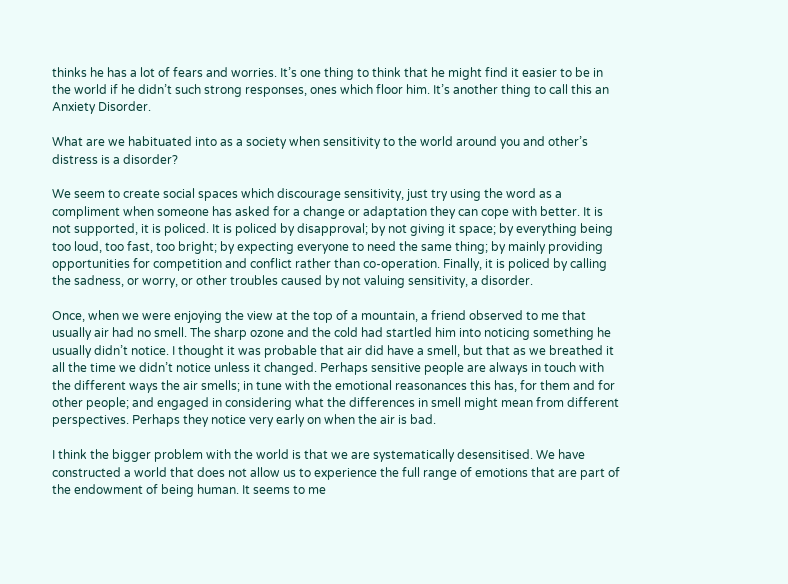thinks he has a lot of fears and worries. It’s one thing to think that he might find it easier to be in the world if he didn’t such strong responses, ones which floor him. It’s another thing to call this an Anxiety Disorder.

What are we habituated into as a society when sensitivity to the world around you and other’s distress is a disorder?

We seem to create social spaces which discourage sensitivity, just try using the word as a compliment when someone has asked for a change or adaptation they can cope with better. It is not supported, it is policed. It is policed by disapproval; by not giving it space; by everything being too loud, too fast, too bright; by expecting everyone to need the same thing; by mainly providing opportunities for competition and conflict rather than co-operation. Finally, it is policed by calling the sadness, or worry, or other troubles caused by not valuing sensitivity, a disorder.

Once, when we were enjoying the view at the top of a mountain, a friend observed to me that usually air had no smell. The sharp ozone and the cold had startled him into noticing something he usually didn’t notice. I thought it was probable that air did have a smell, but that as we breathed it all the time we didn’t notice unless it changed. Perhaps sensitive people are always in touch with the different ways the air smells; in tune with the emotional reasonances this has, for them and for other people; and engaged in considering what the differences in smell might mean from different perspectives. Perhaps they notice very early on when the air is bad.

I think the bigger problem with the world is that we are systematically desensitised. We have constructed a world that does not allow us to experience the full range of emotions that are part of the endowment of being human. It seems to me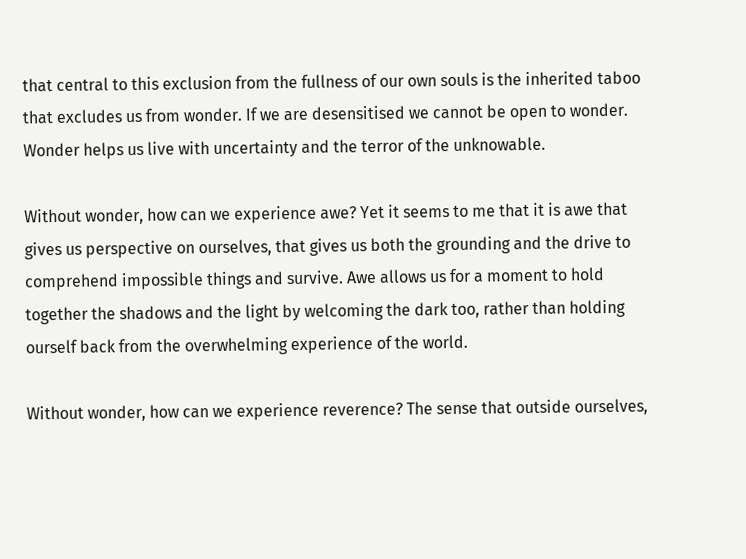that central to this exclusion from the fullness of our own souls is the inherited taboo that excludes us from wonder. If we are desensitised we cannot be open to wonder. Wonder helps us live with uncertainty and the terror of the unknowable.

Without wonder, how can we experience awe? Yet it seems to me that it is awe that gives us perspective on ourselves, that gives us both the grounding and the drive to comprehend impossible things and survive. Awe allows us for a moment to hold together the shadows and the light by welcoming the dark too, rather than holding ourself back from the overwhelming experience of the world.

Without wonder, how can we experience reverence? The sense that outside ourselves,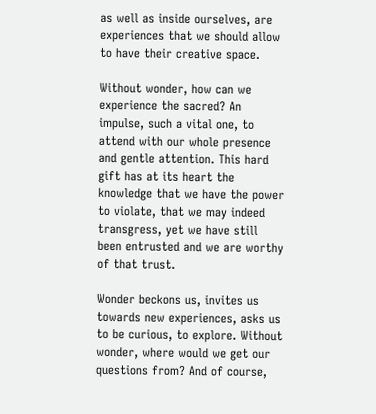as well as inside ourselves, are experiences that we should allow to have their creative space.

Without wonder, how can we experience the sacred? An impulse, such a vital one, to attend with our whole presence and gentle attention. This hard gift has at its heart the knowledge that we have the power to violate, that we may indeed transgress, yet we have still been entrusted and we are worthy of that trust.

Wonder beckons us, invites us towards new experiences, asks us to be curious, to explore. Without wonder, where would we get our questions from? And of course,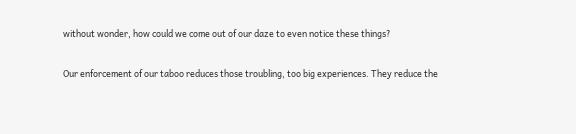without wonder, how could we come out of our daze to even notice these things?

Our enforcement of our taboo reduces those troubling, too big experiences. They reduce the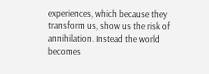experiences, which because they transform us, show us the risk of annihilation. Instead the world becomes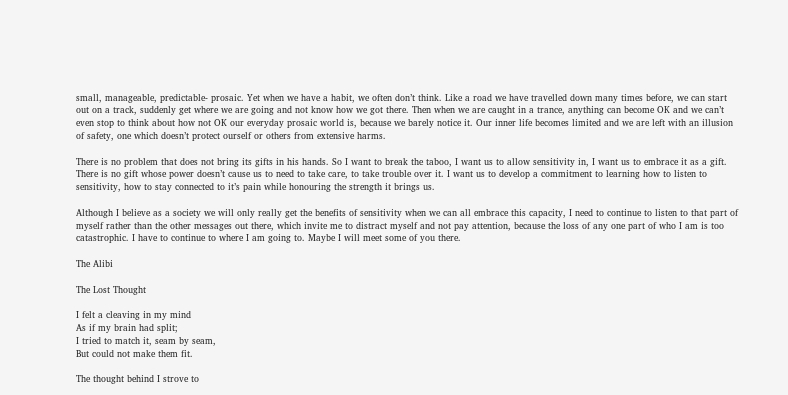small, manageable, predictable- prosaic. Yet when we have a habit, we often don’t think. Like a road we have travelled down many times before, we can start out on a track, suddenly get where we are going and not know how we got there. Then when we are caught in a trance, anything can become OK and we can’t even stop to think about how not OK our everyday prosaic world is, because we barely notice it. Our inner life becomes limited and we are left with an illusion of safety, one which doesn’t protect ourself or others from extensive harms.

There is no problem that does not bring its gifts in his hands. So I want to break the taboo, I want us to allow sensitivity in, I want us to embrace it as a gift. There is no gift whose power doesn’t cause us to need to take care, to take trouble over it. I want us to develop a commitment to learning how to listen to sensitivity, how to stay connected to it’s pain while honouring the strength it brings us.

Although I believe as a society we will only really get the benefits of sensitivity when we can all embrace this capacity, I need to continue to listen to that part of myself rather than the other messages out there, which invite me to distract myself and not pay attention, because the loss of any one part of who I am is too catastrophic. I have to continue to where I am going to. Maybe I will meet some of you there.

The Alibi

The Lost Thought

I felt a cleaving in my mind
As if my brain had split;
I tried to match it, seam by seam,
But could not make them fit.

The thought behind I strove to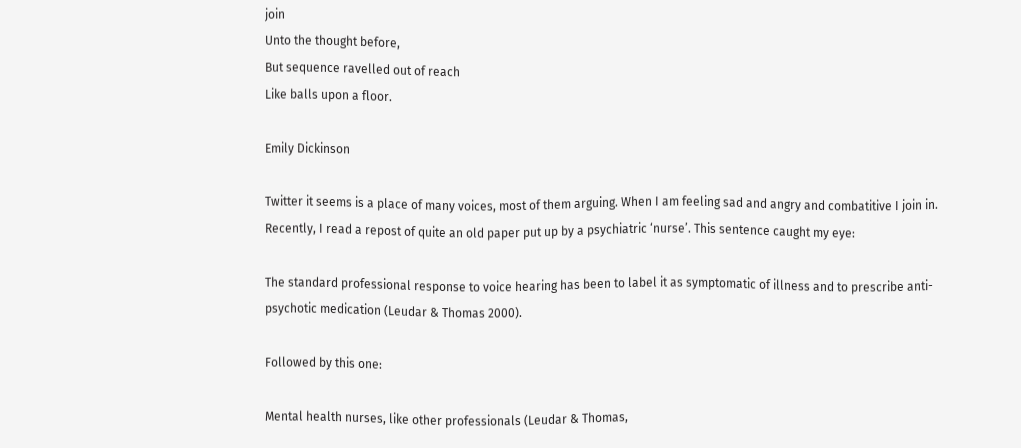join
Unto the thought before,
But sequence ravelled out of reach
Like balls upon a floor.

Emily Dickinson

Twitter it seems is a place of many voices, most of them arguing. When I am feeling sad and angry and combatitive I join in. Recently, I read a repost of quite an old paper put up by a psychiatric ‘nurse’. This sentence caught my eye:

The standard professional response to voice hearing has been to label it as symptomatic of illness and to prescribe anti-psychotic medication (Leudar & Thomas 2000).

Followed by this one:

Mental health nurses, like other professionals (Leudar & Thomas,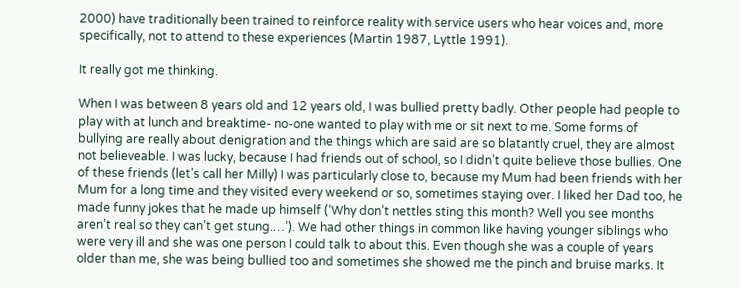2000) have traditionally been trained to reinforce reality with service users who hear voices and, more specifically, not to attend to these experiences (Martin 1987, Lyttle 1991).

It really got me thinking.

When I was between 8 years old and 12 years old, I was bullied pretty badly. Other people had people to play with at lunch and breaktime- no-one wanted to play with me or sit next to me. Some forms of bullying are really about denigration and the things which are said are so blatantly cruel, they are almost not believeable. I was lucky, because I had friends out of school, so I didn’t quite believe those bullies. One of these friends (let’s call her Milly) I was particularly close to, because my Mum had been friends with her Mum for a long time and they visited every weekend or so, sometimes staying over. I liked her Dad too, he made funny jokes that he made up himself (‘Why don’t nettles sting this month? Well you see months aren’t real so they can’t get stung.…’). We had other things in common like having younger siblings who were very ill and she was one person I could talk to about this. Even though she was a couple of years older than me, she was being bullied too and sometimes she showed me the pinch and bruise marks. It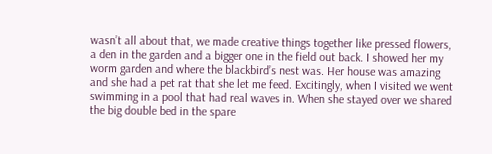wasn’t all about that, we made creative things together like pressed flowers, a den in the garden and a bigger one in the field out back. I showed her my worm garden and where the blackbird’s nest was. Her house was amazing and she had a pet rat that she let me feed. Excitingly, when I visited we went swimming in a pool that had real waves in. When she stayed over we shared the big double bed in the spare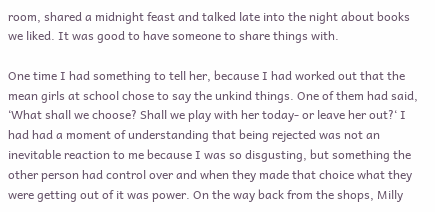room, shared a midnight feast and talked late into the night about books we liked. It was good to have someone to share things with.

One time I had something to tell her, because I had worked out that the mean girls at school chose to say the unkind things. One of them had said, ‘What shall we choose? Shall we play with her today- or leave her out?‘ I had had a moment of understanding that being rejected was not an inevitable reaction to me because I was so disgusting, but something the other person had control over and when they made that choice what they were getting out of it was power. On the way back from the shops, Milly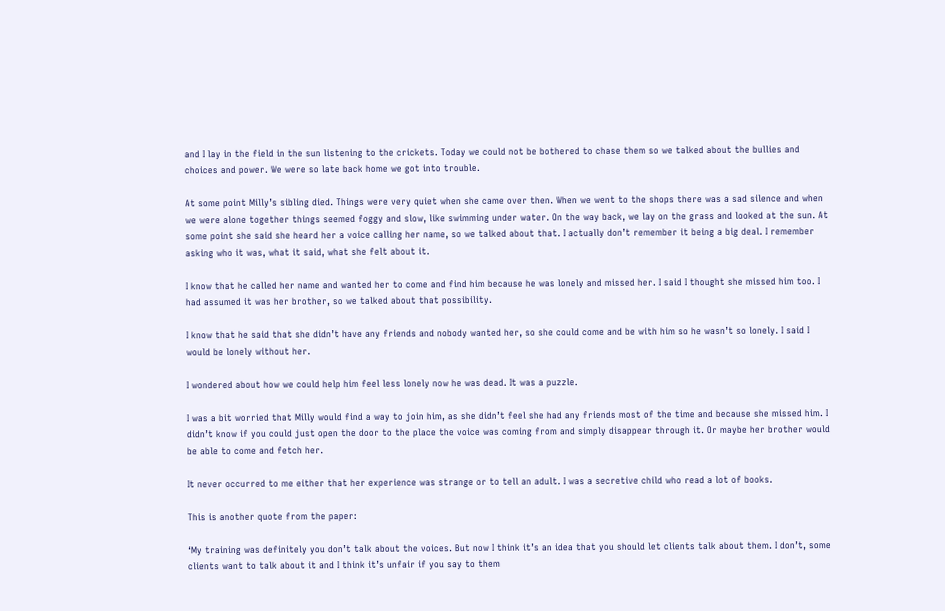and I lay in the field in the sun listening to the crickets. Today we could not be bothered to chase them so we talked about the bullies and choices and power. We were so late back home we got into trouble.

At some point Milly’s sibling died. Things were very quiet when she came over then. When we went to the shops there was a sad silence and when we were alone together things seemed foggy and slow, like swimming under water. On the way back, we lay on the grass and looked at the sun. At some point she said she heard her a voice calling her name, so we talked about that. I actually don’t remember it being a big deal. I remember asking who it was, what it said, what she felt about it.

I know that he called her name and wanted her to come and find him because he was lonely and missed her. I said I thought she missed him too. I had assumed it was her brother, so we talked about that possibility.

I know that he said that she didn’t have any friends and nobody wanted her, so she could come and be with him so he wasn’t so lonely. I said I would be lonely without her.

I wondered about how we could help him feel less lonely now he was dead. It was a puzzle.

I was a bit worried that Milly would find a way to join him, as she didn’t feel she had any friends most of the time and because she missed him. I didn’t know if you could just open the door to the place the voice was coming from and simply disappear through it. Or maybe her brother would be able to come and fetch her.

It never occurred to me either that her experience was strange or to tell an adult. I was a secretive child who read a lot of books.

This is another quote from the paper:

‘My training was definitely you don’t talk about the voices. But now I think it’s an idea that you should let clients talk about them. I don’t, some clients want to talk about it and I think it’s unfair if you say to them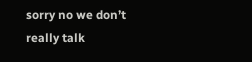sorry no we don’t really talk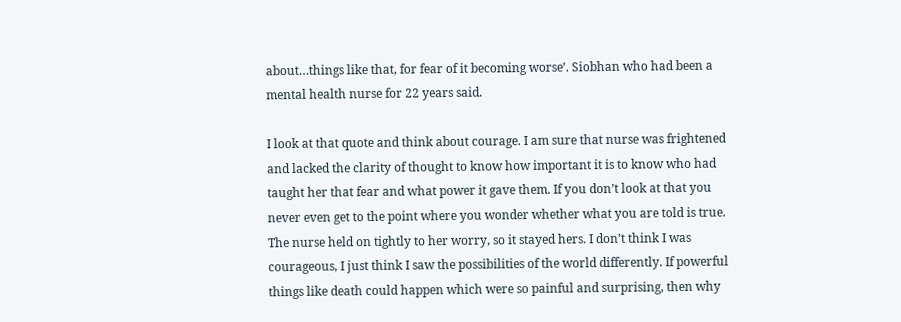about…things like that, for fear of it becoming worse’. Siobhan who had been a mental health nurse for 22 years said.

I look at that quote and think about courage. I am sure that nurse was frightened and lacked the clarity of thought to know how important it is to know who had taught her that fear and what power it gave them. If you don’t look at that you never even get to the point where you wonder whether what you are told is true. The nurse held on tightly to her worry, so it stayed hers. I don’t think I was courageous, I just think I saw the possibilities of the world differently. If powerful things like death could happen which were so painful and surprising, then why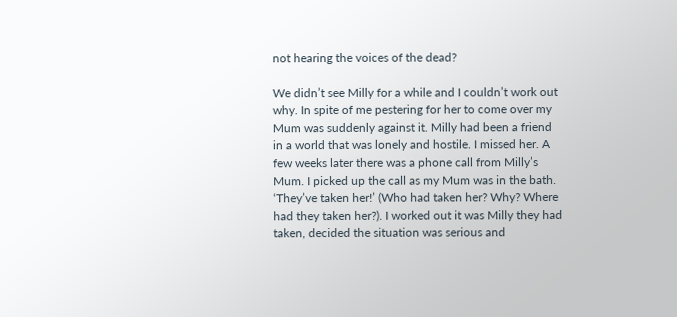not hearing the voices of the dead?

We didn’t see Milly for a while and I couldn’t work out why. In spite of me pestering for her to come over my Mum was suddenly against it. Milly had been a friend in a world that was lonely and hostile. I missed her. A few weeks later there was a phone call from Milly’s Mum. I picked up the call as my Mum was in the bath. ‘They’ve taken her!’ (Who had taken her? Why? Where had they taken her?). I worked out it was Milly they had taken, decided the situation was serious and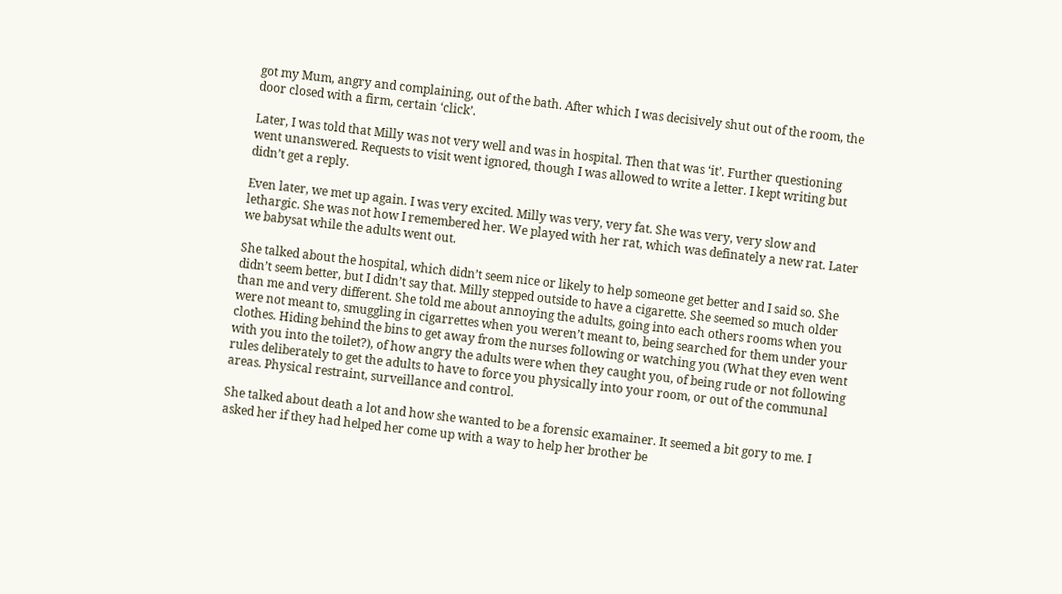got my Mum, angry and complaining, out of the bath. After which I was decisively shut out of the room, the door closed with a firm, certain ‘click’.

Later, I was told that Milly was not very well and was in hospital. Then that was ‘it’. Further questioning went unanswered. Requests to visit went ignored, though I was allowed to write a letter. I kept writing but didn’t get a reply.

Even later, we met up again. I was very excited. Milly was very, very fat. She was very, very slow and lethargic. She was not how I remembered her. We played with her rat, which was definately a new rat. Later we babysat while the adults went out.

She talked about the hospital, which didn’t seem nice or likely to help someone get better and I said so. She didn’t seem better, but I didn’t say that. Milly stepped outside to have a cigarette. She seemed so much older than me and very different. She told me about annoying the adults, going into each others rooms when you were not meant to, smuggling in cigarrettes when you weren’t meant to, being searched for them under your clothes. Hiding behind the bins to get away from the nurses following or watching you (What they even went with you into the toilet?), of how angry the adults were when they caught you, of being rude or not following rules deliberately to get the adults to have to force you physically into your room, or out of the communal areas. Physical restraint, surveillance and control.

She talked about death a lot and how she wanted to be a forensic examainer. It seemed a bit gory to me. I asked her if they had helped her come up with a way to help her brother be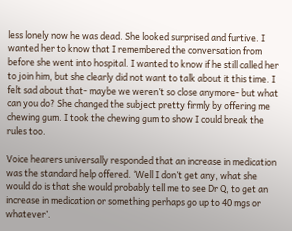less lonely now he was dead. She looked surprised and furtive. I wanted her to know that I remembered the conversation from before she went into hospital. I wanted to know if he still called her to join him, but she clearly did not want to talk about it this time. I felt sad about that- maybe we weren’t so close anymore- but what can you do? She changed the subject pretty firmly by offering me chewing gum. I took the chewing gum to show I could break the rules too.

Voice hearers universally responded that an increase in medication was the standard help offered. ‘Well I don’t get any, what she would do is that she would probably tell me to see Dr Q, to get an increase in medication or something perhaps go up to 40 mgs or whatever’.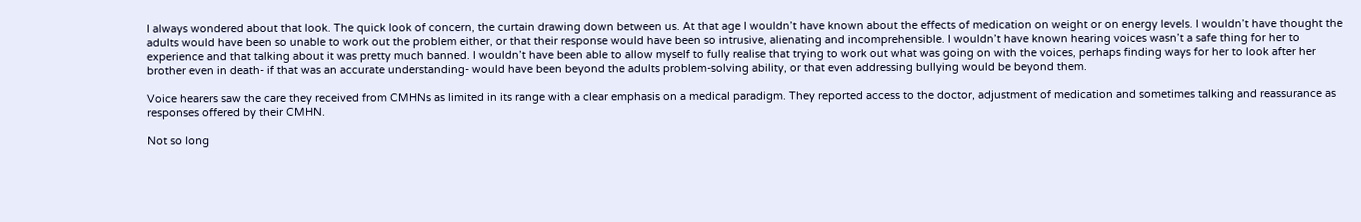I always wondered about that look. The quick look of concern, the curtain drawing down between us. At that age I wouldn’t have known about the effects of medication on weight or on energy levels. I wouldn’t have thought the adults would have been so unable to work out the problem either, or that their response would have been so intrusive, alienating and incomprehensible. I wouldn’t have known hearing voices wasn’t a safe thing for her to experience and that talking about it was pretty much banned. I wouldn’t have been able to allow myself to fully realise that trying to work out what was going on with the voices, perhaps finding ways for her to look after her brother even in death- if that was an accurate understanding- would have been beyond the adults problem-solving ability, or that even addressing bullying would be beyond them.

Voice hearers saw the care they received from CMHNs as limited in its range with a clear emphasis on a medical paradigm. They reported access to the doctor, adjustment of medication and sometimes talking and reassurance as responses offered by their CMHN.

Not so long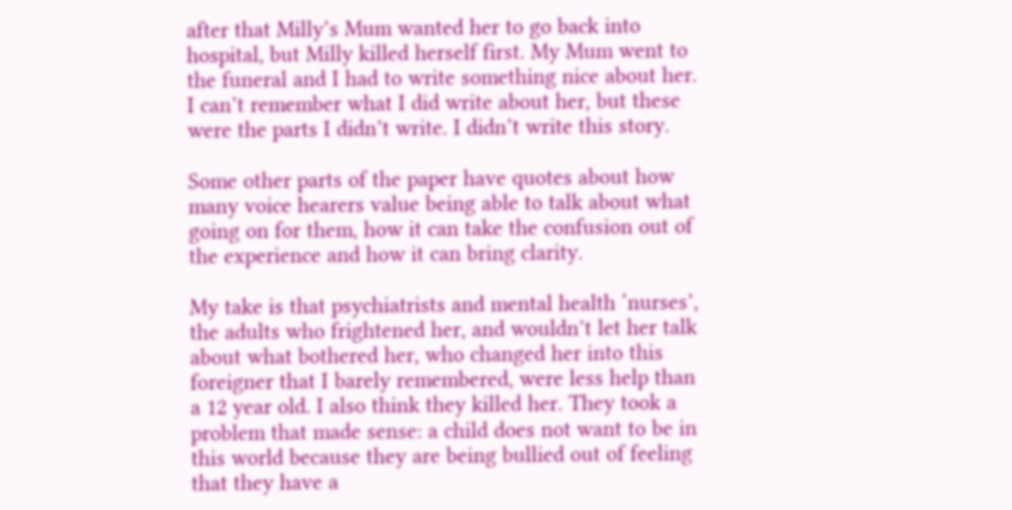after that Milly’s Mum wanted her to go back into hospital, but Milly killed herself first. My Mum went to the funeral and I had to write something nice about her. I can’t remember what I did write about her, but these were the parts I didn’t write. I didn’t write this story.

Some other parts of the paper have quotes about how many voice hearers value being able to talk about what going on for them, how it can take the confusion out of the experience and how it can bring clarity.

My take is that psychiatrists and mental health ‘nurses’, the adults who frightened her, and wouldn’t let her talk about what bothered her, who changed her into this foreigner that I barely remembered, were less help than a 12 year old. I also think they killed her. They took a problem that made sense: a child does not want to be in this world because they are being bullied out of feeling that they have a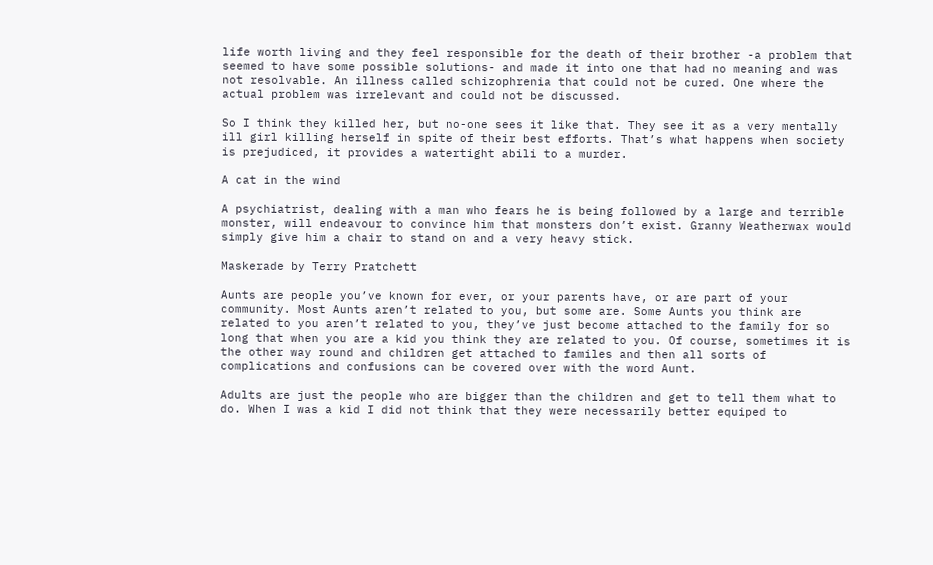life worth living and they feel responsible for the death of their brother -a problem that seemed to have some possible solutions- and made it into one that had no meaning and was not resolvable. An illness called schizophrenia that could not be cured. One where the actual problem was irrelevant and could not be discussed.

So I think they killed her, but no-one sees it like that. They see it as a very mentally ill girl killing herself in spite of their best efforts. That’s what happens when society is prejudiced, it provides a watertight abili to a murder.

A cat in the wind

A psychiatrist, dealing with a man who fears he is being followed by a large and terrible monster, will endeavour to convince him that monsters don’t exist. Granny Weatherwax would simply give him a chair to stand on and a very heavy stick.

Maskerade by Terry Pratchett

Aunts are people you’ve known for ever, or your parents have, or are part of your community. Most Aunts aren’t related to you, but some are. Some Aunts you think are related to you aren’t related to you, they’ve just become attached to the family for so long that when you are a kid you think they are related to you. Of course, sometimes it is the other way round and children get attached to familes and then all sorts of complications and confusions can be covered over with the word Aunt.

Adults are just the people who are bigger than the children and get to tell them what to do. When I was a kid I did not think that they were necessarily better equiped to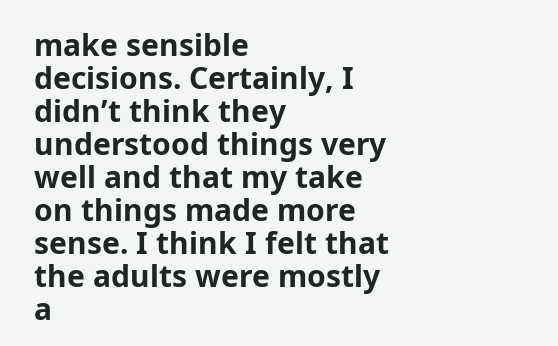make sensible decisions. Certainly, I didn’t think they understood things very well and that my take on things made more sense. I think I felt that the adults were mostly a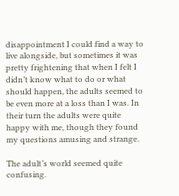disappointment I could find a way to live alongside, but sometimes it was pretty frightening that when I felt I didn’t know what to do or what should happen, the adults seemed to be even more at a loss than I was. In their turn the adults were quite happy with me, though they found my questions amusing and strange.

The adult’s world seemed quite confusing.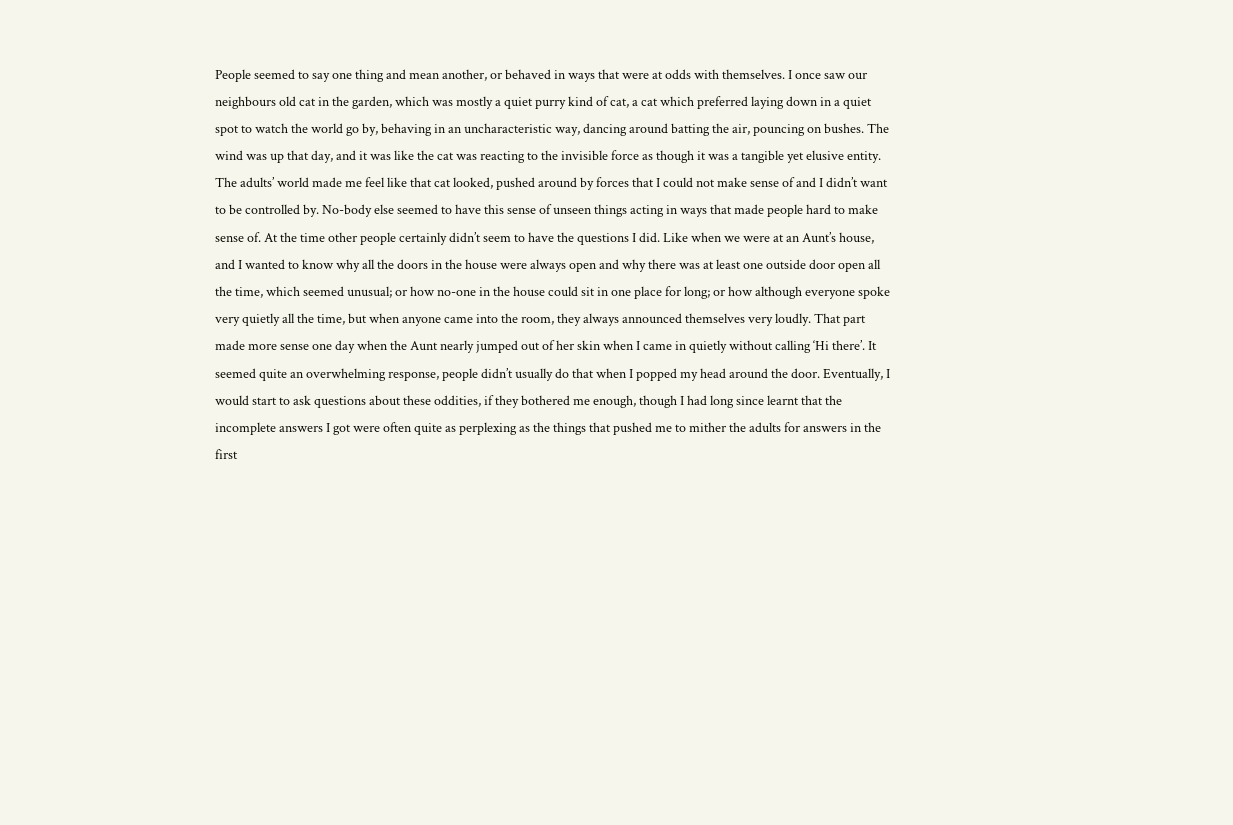People seemed to say one thing and mean another, or behaved in ways that were at odds with themselves. I once saw our neighbours old cat in the garden, which was mostly a quiet purry kind of cat, a cat which preferred laying down in a quiet spot to watch the world go by, behaving in an uncharacteristic way, dancing around batting the air, pouncing on bushes. The wind was up that day, and it was like the cat was reacting to the invisible force as though it was a tangible yet elusive entity. The adults’ world made me feel like that cat looked, pushed around by forces that I could not make sense of and I didn’t want to be controlled by. No-body else seemed to have this sense of unseen things acting in ways that made people hard to make sense of. At the time other people certainly didn’t seem to have the questions I did. Like when we were at an Aunt’s house, and I wanted to know why all the doors in the house were always open and why there was at least one outside door open all the time, which seemed unusual; or how no-one in the house could sit in one place for long; or how although everyone spoke very quietly all the time, but when anyone came into the room, they always announced themselves very loudly. That part made more sense one day when the Aunt nearly jumped out of her skin when I came in quietly without calling ‘Hi there’. It seemed quite an overwhelming response, people didn’t usually do that when I popped my head around the door. Eventually, I would start to ask questions about these oddities, if they bothered me enough, though I had long since learnt that the incomplete answers I got were often quite as perplexing as the things that pushed me to mither the adults for answers in the first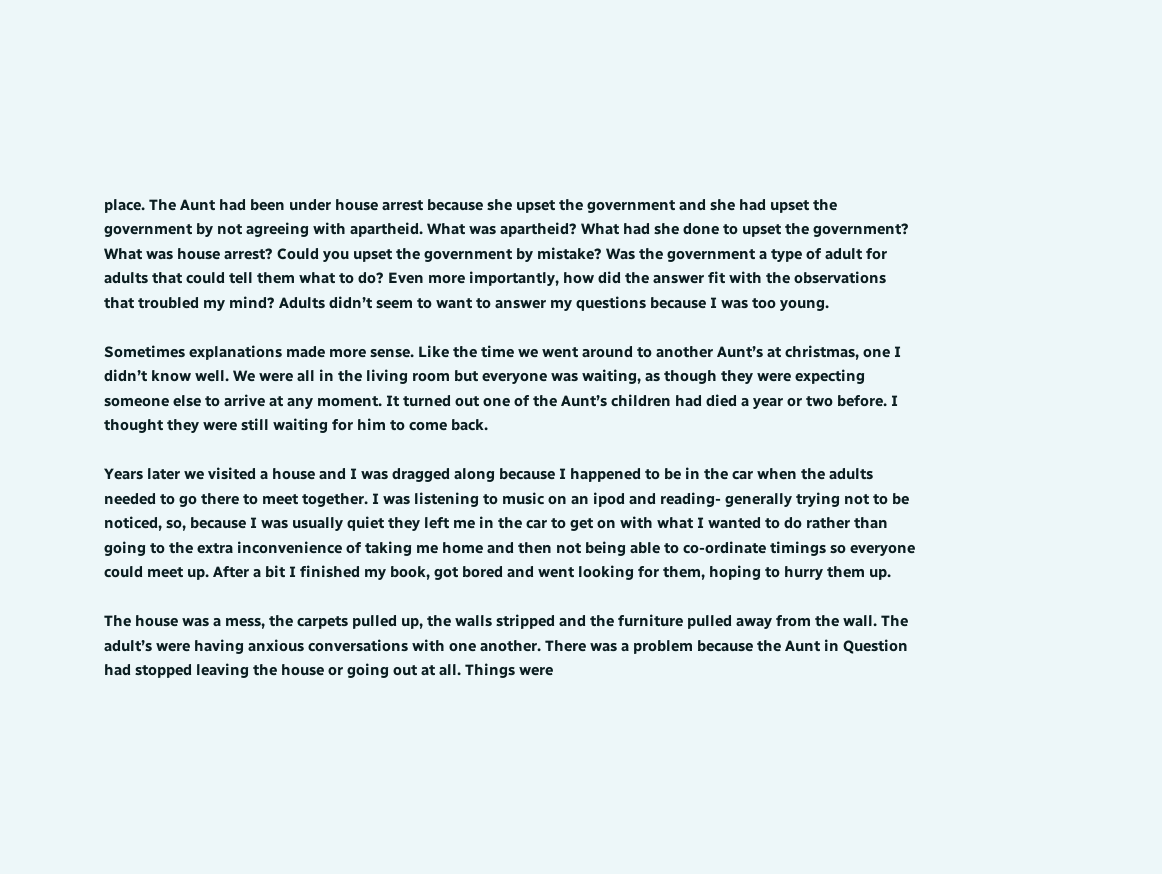place. The Aunt had been under house arrest because she upset the government and she had upset the government by not agreeing with apartheid. What was apartheid? What had she done to upset the government? What was house arrest? Could you upset the government by mistake? Was the government a type of adult for adults that could tell them what to do? Even more importantly, how did the answer fit with the observations that troubled my mind? Adults didn’t seem to want to answer my questions because I was too young.

Sometimes explanations made more sense. Like the time we went around to another Aunt’s at christmas, one I didn’t know well. We were all in the living room but everyone was waiting, as though they were expecting someone else to arrive at any moment. It turned out one of the Aunt’s children had died a year or two before. I thought they were still waiting for him to come back.

Years later we visited a house and I was dragged along because I happened to be in the car when the adults needed to go there to meet together. I was listening to music on an ipod and reading- generally trying not to be noticed, so, because I was usually quiet they left me in the car to get on with what I wanted to do rather than going to the extra inconvenience of taking me home and then not being able to co-ordinate timings so everyone could meet up. After a bit I finished my book, got bored and went looking for them, hoping to hurry them up.

The house was a mess, the carpets pulled up, the walls stripped and the furniture pulled away from the wall. The adult’s were having anxious conversations with one another. There was a problem because the Aunt in Question had stopped leaving the house or going out at all. Things were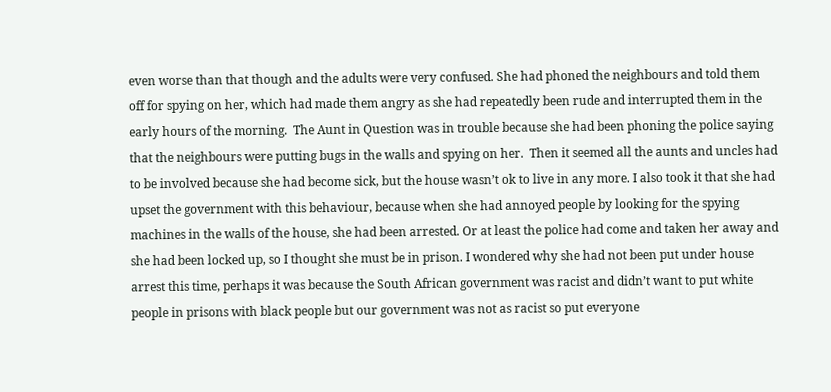even worse than that though and the adults were very confused. She had phoned the neighbours and told them off for spying on her, which had made them angry as she had repeatedly been rude and interrupted them in the early hours of the morning.  The Aunt in Question was in trouble because she had been phoning the police saying that the neighbours were putting bugs in the walls and spying on her.  Then it seemed all the aunts and uncles had to be involved because she had become sick, but the house wasn’t ok to live in any more. I also took it that she had upset the government with this behaviour, because when she had annoyed people by looking for the spying machines in the walls of the house, she had been arrested. Or at least the police had come and taken her away and she had been locked up, so I thought she must be in prison. I wondered why she had not been put under house arrest this time, perhaps it was because the South African government was racist and didn’t want to put white people in prisons with black people but our government was not as racist so put everyone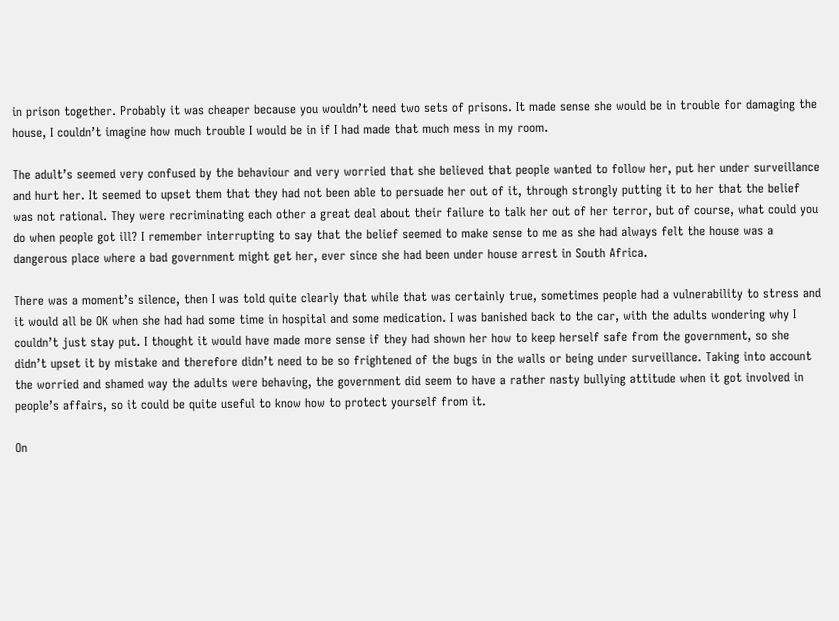in prison together. Probably it was cheaper because you wouldn’t need two sets of prisons. It made sense she would be in trouble for damaging the house, I couldn’t imagine how much trouble I would be in if I had made that much mess in my room.

The adult’s seemed very confused by the behaviour and very worried that she believed that people wanted to follow her, put her under surveillance and hurt her. It seemed to upset them that they had not been able to persuade her out of it, through strongly putting it to her that the belief was not rational. They were recriminating each other a great deal about their failure to talk her out of her terror, but of course, what could you do when people got ill? I remember interrupting to say that the belief seemed to make sense to me as she had always felt the house was a dangerous place where a bad government might get her, ever since she had been under house arrest in South Africa.

There was a moment’s silence, then I was told quite clearly that while that was certainly true, sometimes people had a vulnerability to stress and it would all be OK when she had had some time in hospital and some medication. I was banished back to the car, with the adults wondering why I couldn’t just stay put. I thought it would have made more sense if they had shown her how to keep herself safe from the government, so she didn’t upset it by mistake and therefore didn’t need to be so frightened of the bugs in the walls or being under surveillance. Taking into account the worried and shamed way the adults were behaving, the government did seem to have a rather nasty bullying attitude when it got involved in people’s affairs, so it could be quite useful to know how to protect yourself from it.

On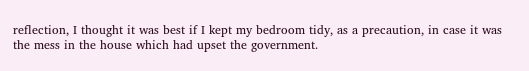reflection, I thought it was best if I kept my bedroom tidy, as a precaution, in case it was the mess in the house which had upset the government.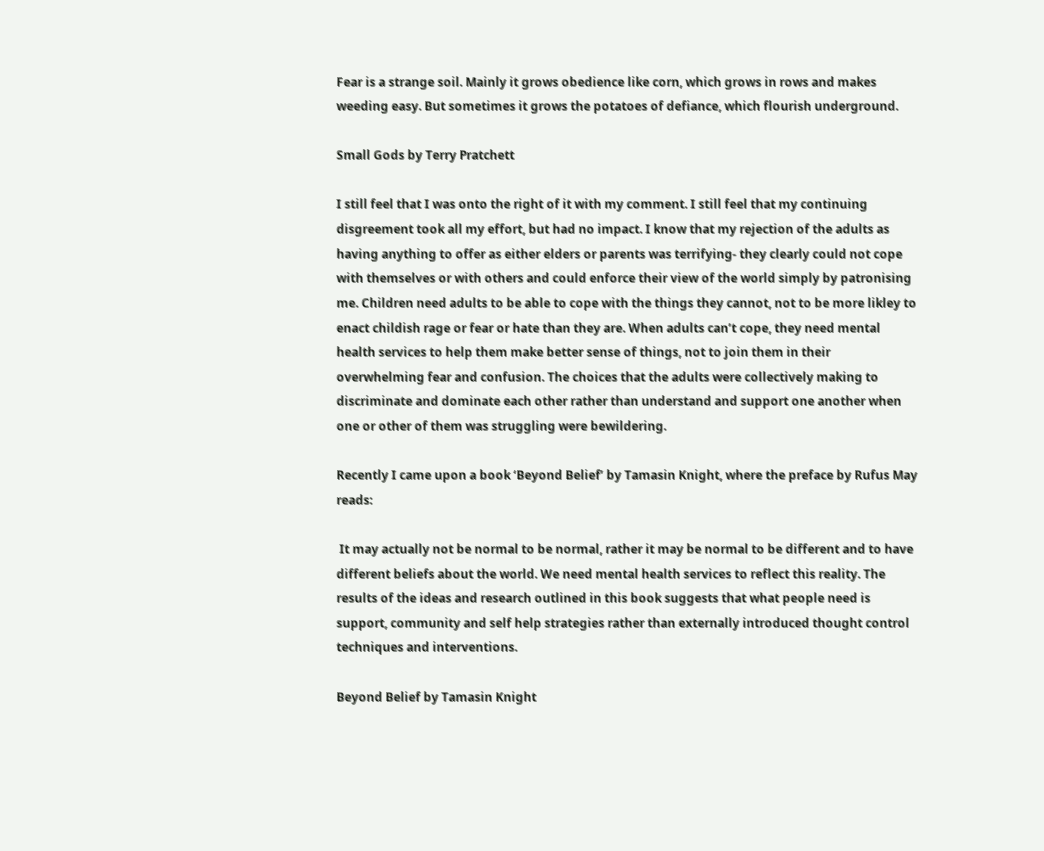Fear is a strange soil. Mainly it grows obedience like corn, which grows in rows and makes weeding easy. But sometimes it grows the potatoes of defiance, which flourish underground.

Small Gods by Terry Pratchett

I still feel that I was onto the right of it with my comment. I still feel that my continuing disgreement took all my effort, but had no impact. I know that my rejection of the adults as having anything to offer as either elders or parents was terrifying- they clearly could not cope with themselves or with others and could enforce their view of the world simply by patronising me. Children need adults to be able to cope with the things they cannot, not to be more likley to enact childish rage or fear or hate than they are. When adults can’t cope, they need mental health services to help them make better sense of things, not to join them in their overwhelming fear and confusion. The choices that the adults were collectively making to discriminate and dominate each other rather than understand and support one another when one or other of them was struggling were bewildering.

Recently I came upon a book ‘Beyond Belief’ by Tamasin Knight, where the preface by Rufus May reads:

 It may actually not be normal to be normal, rather it may be normal to be different and to have different beliefs about the world. We need mental health services to reflect this reality. The results of the ideas and research outlined in this book suggests that what people need is support, community and self help strategies rather than externally introduced thought control techniques and interventions.

Beyond Belief by Tamasin Knight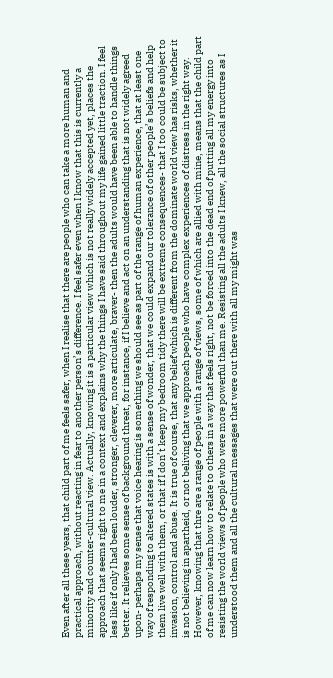Even after all these years, that child part of me feels safer, when I realise that there are people who can take a more human and practical approach, without reacting in fear to another person’s difference. I feel safer even when I know that this is currently a minority and counter-cultural view. Actually, knowing it is a particular view which is not really widely accepted yet, places the approach that seems right to me in a context and explains why the things I have said throughout my life gained little traction. I feel less like if only I had been louder, stronger, cleverer, more articulate, braver- then the adults would have been able to handle things better. It relieves some sense of background threat, for instance, if I believe and act on an understanding that is not widely agreed upon- perhaps my sense that voice hearing is something we should see as part of the range of human experience, that at least one way of responding to altered states is with a sense of wonder, that we could expand our tolerance of other people’s beliefs and help them live well with them, or that if I don’t keep my bedroom tidy there will be extreme consequences- that I too could be subject to invasion, control and abuse. It is true of course, that any belief which is different from the dominate world view has risks, whether it is not believing in apartheid, or not beliving that we approach people who have complex experiences of distress in the right way. However, knowing that thre are a range of people with a range of views, some of which are allied with mine, means that the child part of me can now learn how to relate to others in a way that feels right, not be forced into the dead end of putting all my energy into resisting the world views of people who were more powerful than me. Resisting all the adults I knew, all the social structures as I understood them and all the cultural messages that were out there with all my might was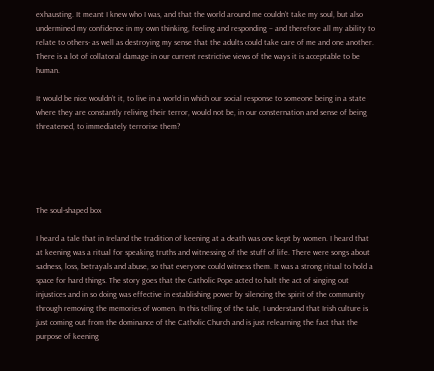exhausting. It meant I knew who I was, and that the world around me couldn’t take my soul, but also undermined my confidence in my own thinking, feeling and responding – and therefore all my ability to relate to others- as well as destroying my sense that the adults could take care of me and one another. There is a lot of collatoral damage in our current restrictive views of the ways it is acceptable to be human.

It would be nice wouldn’t it, to live in a world in which our social response to someone being in a state where they are constantly reliving their terror, would not be, in our consternation and sense of being threatened, to immediately terrorise them?





The soul-shaped box

I heard a tale that in Ireland the tradition of keening at a death was one kept by women. I heard that at keening was a ritual for speaking truths and witnessing of the stuff of life. There were songs about sadness, loss, betrayals and abuse, so that everyone could witness them. It was a strong ritual to hold a space for hard things. The story goes that the Catholic Pope acted to halt the act of singing out injustices and in so doing was effective in establishing power by silencing the spirit of the community through removing the memories of women. In this telling of the tale, I understand that Irish culture is just coming out from the dominance of the Catholic Church and is just relearning the fact that the purpose of keening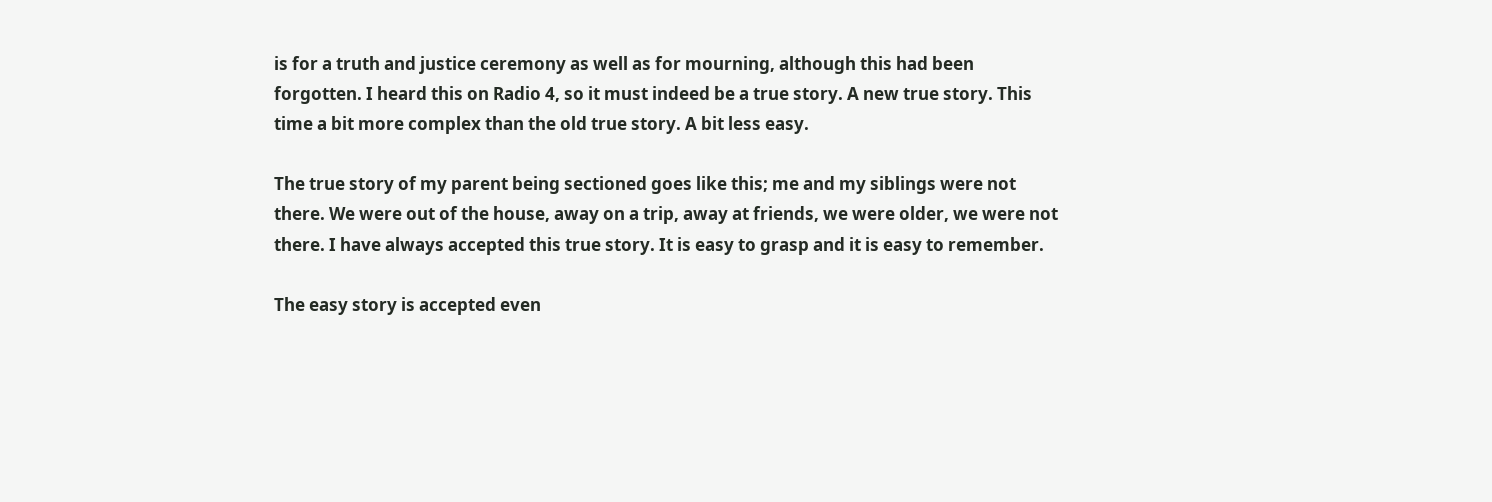is for a truth and justice ceremony as well as for mourning, although this had been forgotten. I heard this on Radio 4, so it must indeed be a true story. A new true story. This time a bit more complex than the old true story. A bit less easy.

The true story of my parent being sectioned goes like this; me and my siblings were not there. We were out of the house, away on a trip, away at friends, we were older, we were not there. I have always accepted this true story. It is easy to grasp and it is easy to remember.

The easy story is accepted even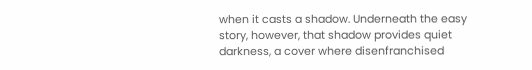when it casts a shadow. Underneath the easy story, however, that shadow provides quiet darkness, a cover where disenfranchised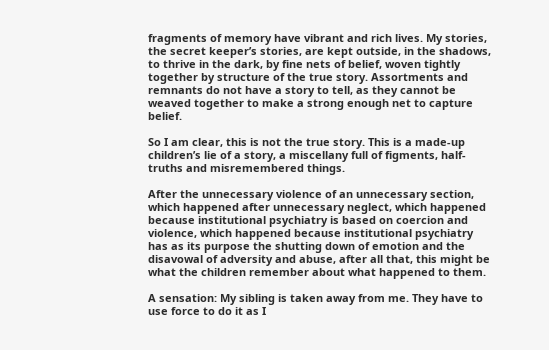fragments of memory have vibrant and rich lives. My stories, the secret keeper’s stories, are kept outside, in the shadows, to thrive in the dark, by fine nets of belief, woven tightly together by structure of the true story. Assortments and remnants do not have a story to tell, as they cannot be weaved together to make a strong enough net to capture belief.

So I am clear, this is not the true story. This is a made-up children’s lie of a story, a miscellany full of figments, half-truths and misremembered things.

After the unnecessary violence of an unnecessary section, which happened after unnecessary neglect, which happened because institutional psychiatry is based on coercion and violence, which happened because institutional psychiatry has as its purpose the shutting down of emotion and the disavowal of adversity and abuse, after all that, this might be what the children remember about what happened to them.

A sensation: My sibling is taken away from me. They have to use force to do it as I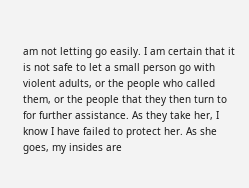am not letting go easily. I am certain that it is not safe to let a small person go with violent adults, or the people who called them, or the people that they then turn to for further assistance. As they take her, I know I have failed to protect her. As she goes, my insides are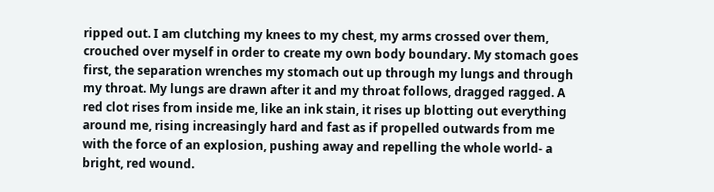ripped out. I am clutching my knees to my chest, my arms crossed over them, crouched over myself in order to create my own body boundary. My stomach goes first, the separation wrenches my stomach out up through my lungs and through my throat. My lungs are drawn after it and my throat follows, dragged ragged. A red clot rises from inside me, like an ink stain, it rises up blotting out everything around me, rising increasingly hard and fast as if propelled outwards from me with the force of an explosion, pushing away and repelling the whole world- a bright, red wound.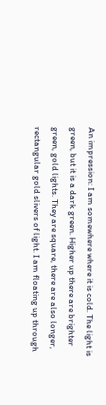An impression: I am somewhere where it is cold. The light is green, but it is a dark green. Higher up there are brighter green, gold lights. They are square, there are also longer, rectangular gold slivers of light. I am floating up through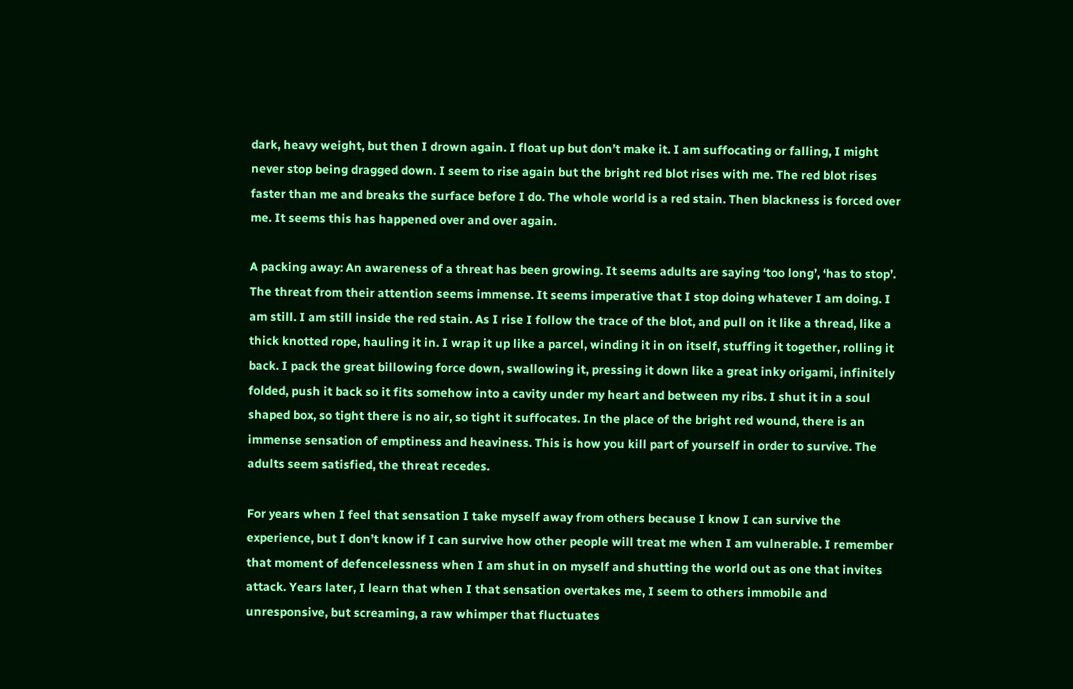dark, heavy weight, but then I drown again. I float up but don’t make it. I am suffocating or falling, I might never stop being dragged down. I seem to rise again but the bright red blot rises with me. The red blot rises faster than me and breaks the surface before I do. The whole world is a red stain. Then blackness is forced over me. It seems this has happened over and over again.

A packing away: An awareness of a threat has been growing. It seems adults are saying ‘too long’, ‘has to stop’. The threat from their attention seems immense. It seems imperative that I stop doing whatever I am doing. I am still. I am still inside the red stain. As I rise I follow the trace of the blot, and pull on it like a thread, like a thick knotted rope, hauling it in. I wrap it up like a parcel, winding it in on itself, stuffing it together, rolling it back. I pack the great billowing force down, swallowing it, pressing it down like a great inky origami, infinitely folded, push it back so it fits somehow into a cavity under my heart and between my ribs. I shut it in a soul shaped box, so tight there is no air, so tight it suffocates. In the place of the bright red wound, there is an immense sensation of emptiness and heaviness. This is how you kill part of yourself in order to survive. The adults seem satisfied, the threat recedes.

For years when I feel that sensation I take myself away from others because I know I can survive the experience, but I don’t know if I can survive how other people will treat me when I am vulnerable. I remember that moment of defencelessness when I am shut in on myself and shutting the world out as one that invites attack. Years later, I learn that when I that sensation overtakes me, I seem to others immobile and unresponsive, but screaming, a raw whimper that fluctuates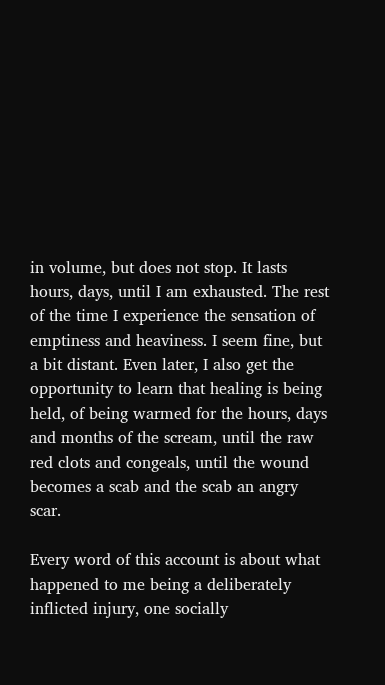in volume, but does not stop. It lasts hours, days, until I am exhausted. The rest of the time I experience the sensation of emptiness and heaviness. I seem fine, but a bit distant. Even later, I also get the opportunity to learn that healing is being held, of being warmed for the hours, days and months of the scream, until the raw red clots and congeals, until the wound becomes a scab and the scab an angry scar.

Every word of this account is about what happened to me being a deliberately inflicted injury, one socially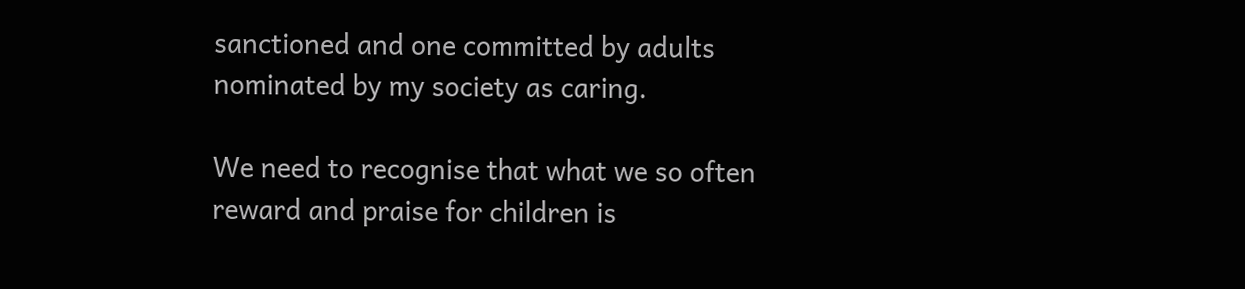sanctioned and one committed by adults nominated by my society as caring.

We need to recognise that what we so often reward and praise for children is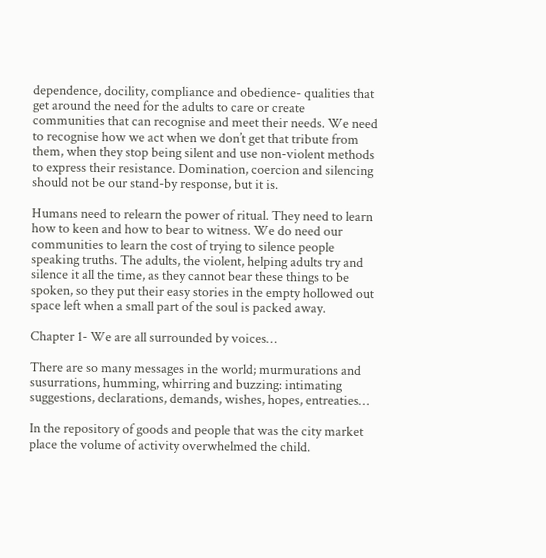dependence, docility, compliance and obedience- qualities that get around the need for the adults to care or create communities that can recognise and meet their needs. We need to recognise how we act when we don’t get that tribute from them, when they stop being silent and use non-violent methods to express their resistance. Domination, coercion and silencing should not be our stand-by response, but it is.

Humans need to relearn the power of ritual. They need to learn how to keen and how to bear to witness. We do need our communities to learn the cost of trying to silence people speaking truths. The adults, the violent, helping adults try and silence it all the time, as they cannot bear these things to be spoken, so they put their easy stories in the empty hollowed out space left when a small part of the soul is packed away.

Chapter 1- We are all surrounded by voices…

There are so many messages in the world; murmurations and susurrations, humming, whirring and buzzing: intimating suggestions, declarations, demands, wishes, hopes, entreaties…

In the repository of goods and people that was the city market place the volume of activity overwhelmed the child.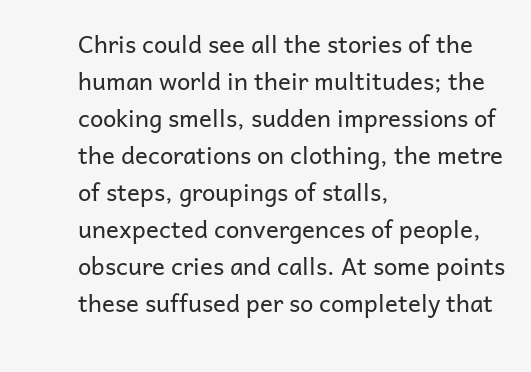Chris could see all the stories of the human world in their multitudes; the cooking smells, sudden impressions of the decorations on clothing, the metre of steps, groupings of stalls, unexpected convergences of people, obscure cries and calls. At some points these suffused per so completely that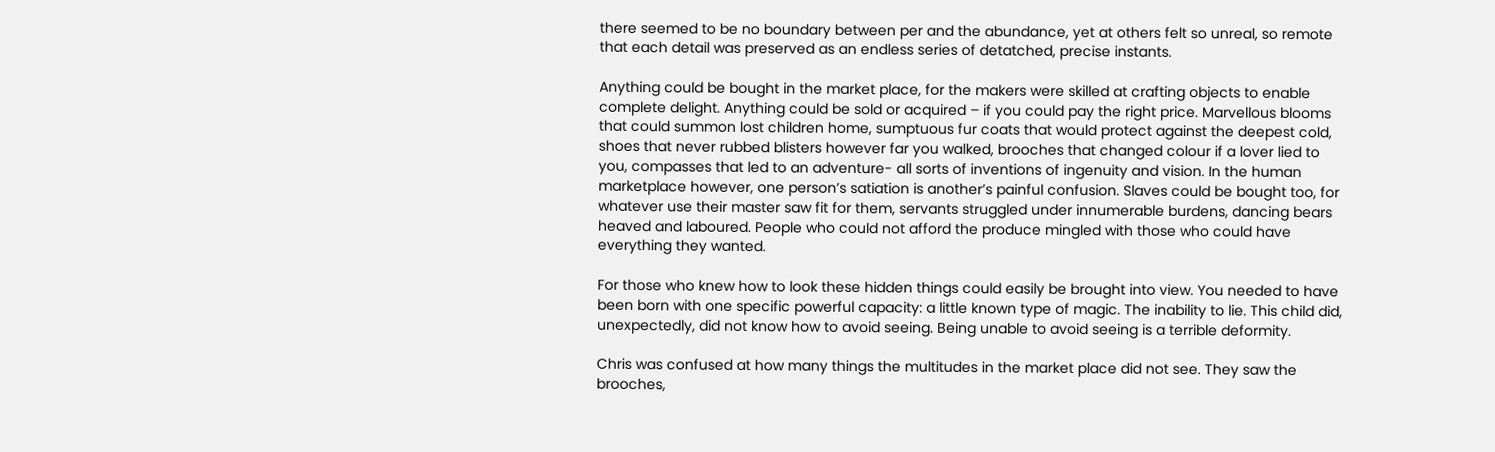there seemed to be no boundary between per and the abundance, yet at others felt so unreal, so remote that each detail was preserved as an endless series of detatched, precise instants.

Anything could be bought in the market place, for the makers were skilled at crafting objects to enable complete delight. Anything could be sold or acquired – if you could pay the right price. Marvellous blooms that could summon lost children home, sumptuous fur coats that would protect against the deepest cold, shoes that never rubbed blisters however far you walked, brooches that changed colour if a lover lied to you, compasses that led to an adventure- all sorts of inventions of ingenuity and vision. In the human marketplace however, one person’s satiation is another’s painful confusion. Slaves could be bought too, for whatever use their master saw fit for them, servants struggled under innumerable burdens, dancing bears heaved and laboured. People who could not afford the produce mingled with those who could have everything they wanted.

For those who knew how to look these hidden things could easily be brought into view. You needed to have been born with one specific powerful capacity: a little known type of magic. The inability to lie. This child did, unexpectedly, did not know how to avoid seeing. Being unable to avoid seeing is a terrible deformity.

Chris was confused at how many things the multitudes in the market place did not see. They saw the brooches,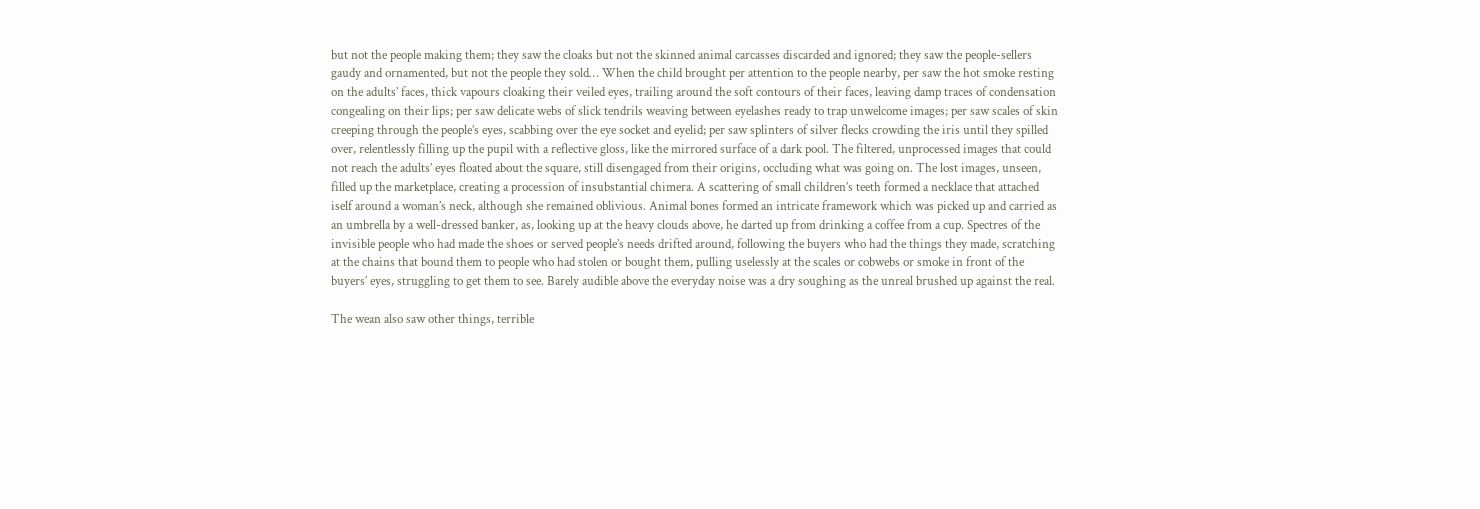but not the people making them; they saw the cloaks but not the skinned animal carcasses discarded and ignored; they saw the people-sellers gaudy and ornamented, but not the people they sold… When the child brought per attention to the people nearby, per saw the hot smoke resting on the adults’ faces, thick vapours cloaking their veiled eyes, trailing around the soft contours of their faces, leaving damp traces of condensation congealing on their lips; per saw delicate webs of slick tendrils weaving between eyelashes ready to trap unwelcome images; per saw scales of skin creeping through the people’s eyes, scabbing over the eye socket and eyelid; per saw splinters of silver flecks crowding the iris until they spilled over, relentlessly filling up the pupil with a reflective gloss, like the mirrored surface of a dark pool. The filtered, unprocessed images that could not reach the adults’ eyes floated about the square, still disengaged from their origins, occluding what was going on. The lost images, unseen, filled up the marketplace, creating a procession of insubstantial chimera. A scattering of small children’s teeth formed a necklace that attached iself around a woman’s neck, although she remained oblivious. Animal bones formed an intricate framework which was picked up and carried as an umbrella by a well-dressed banker, as, looking up at the heavy clouds above, he darted up from drinking a coffee from a cup. Spectres of the invisible people who had made the shoes or served people’s needs drifted around, following the buyers who had the things they made, scratching at the chains that bound them to people who had stolen or bought them, pulling uselessly at the scales or cobwebs or smoke in front of the buyers’ eyes, struggling to get them to see. Barely audible above the everyday noise was a dry soughing as the unreal brushed up against the real.

The wean also saw other things, terrible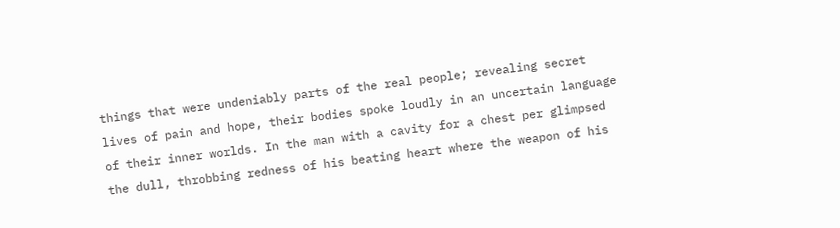things that were undeniably parts of the real people; revealing secret lives of pain and hope, their bodies spoke loudly in an uncertain language of their inner worlds. In the man with a cavity for a chest per glimpsed the dull, throbbing redness of his beating heart where the weapon of his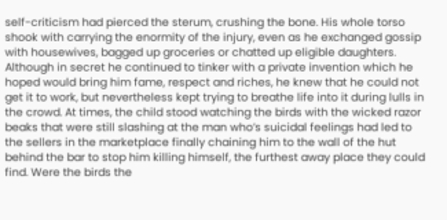self-criticism had pierced the sterum, crushing the bone. His whole torso shook with carrying the enormity of the injury, even as he exchanged gossip with housewives, bagged up groceries or chatted up eligible daughters. Although in secret he continued to tinker with a private invention which he hoped would bring him fame, respect and riches, he knew that he could not get it to work, but nevertheless kept trying to breathe life into it during lulls in the crowd. At times, the child stood watching the birds with the wicked razor beaks that were still slashing at the man who’s suicidal feelings had led to the sellers in the marketplace finally chaining him to the wall of the hut behind the bar to stop him killing himself, the furthest away place they could find. Were the birds the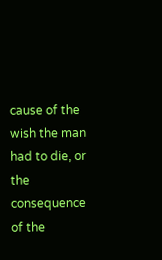cause of the wish the man had to die, or the consequence of the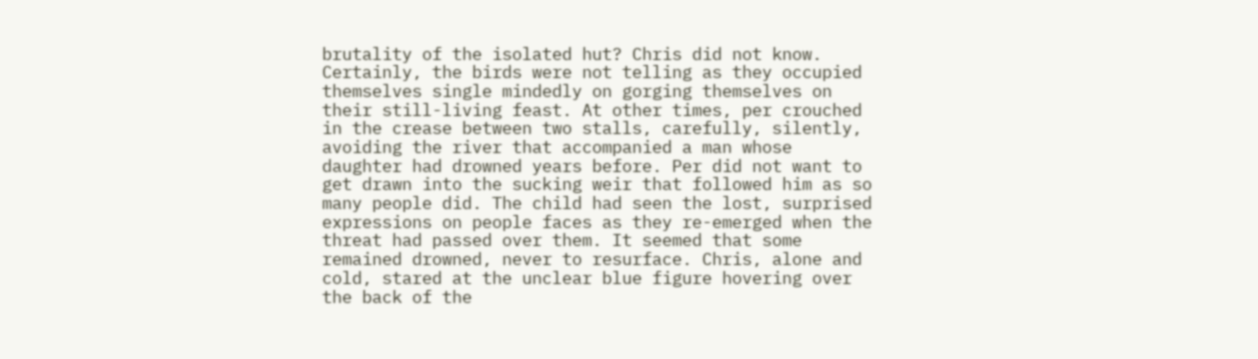brutality of the isolated hut? Chris did not know. Certainly, the birds were not telling as they occupied themselves single mindedly on gorging themselves on their still-living feast. At other times, per crouched in the crease between two stalls, carefully, silently, avoiding the river that accompanied a man whose daughter had drowned years before. Per did not want to get drawn into the sucking weir that followed him as so many people did. The child had seen the lost, surprised expressions on people faces as they re-emerged when the threat had passed over them. It seemed that some remained drowned, never to resurface. Chris, alone and cold, stared at the unclear blue figure hovering over the back of the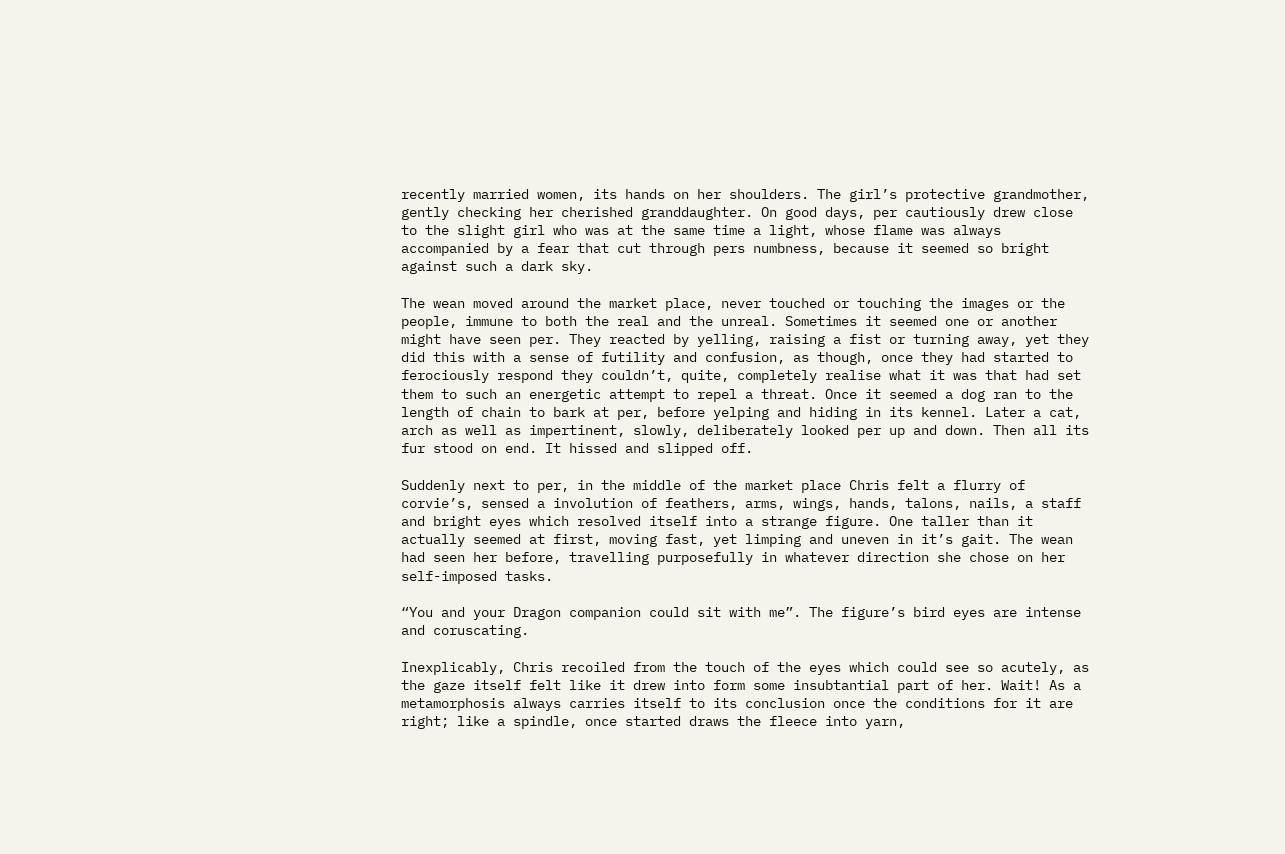recently married women, its hands on her shoulders. The girl’s protective grandmother, gently checking her cherished granddaughter. On good days, per cautiously drew close to the slight girl who was at the same time a light, whose flame was always accompanied by a fear that cut through pers numbness, because it seemed so bright against such a dark sky.

The wean moved around the market place, never touched or touching the images or the people, immune to both the real and the unreal. Sometimes it seemed one or another might have seen per. They reacted by yelling, raising a fist or turning away, yet they did this with a sense of futility and confusion, as though, once they had started to ferociously respond they couldn’t, quite, completely realise what it was that had set them to such an energetic attempt to repel a threat. Once it seemed a dog ran to the length of chain to bark at per, before yelping and hiding in its kennel. Later a cat, arch as well as impertinent, slowly, deliberately looked per up and down. Then all its fur stood on end. It hissed and slipped off.

Suddenly next to per, in the middle of the market place Chris felt a flurry of corvie’s, sensed a involution of feathers, arms, wings, hands, talons, nails, a staff and bright eyes which resolved itself into a strange figure. One taller than it actually seemed at first, moving fast, yet limping and uneven in it’s gait. The wean had seen her before, travelling purposefully in whatever direction she chose on her self-imposed tasks.

“You and your Dragon companion could sit with me”. The figure’s bird eyes are intense and coruscating.

Inexplicably, Chris recoiled from the touch of the eyes which could see so acutely, as the gaze itself felt like it drew into form some insubtantial part of her. Wait! As a metamorphosis always carries itself to its conclusion once the conditions for it are right; like a spindle, once started draws the fleece into yarn,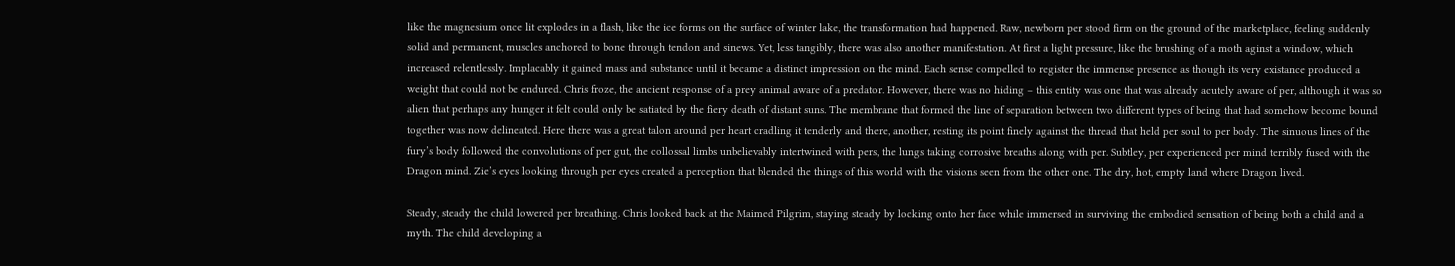like the magnesium once lit explodes in a flash, like the ice forms on the surface of winter lake, the transformation had happened. Raw, newborn per stood firm on the ground of the marketplace, feeling suddenly solid and permanent, muscles anchored to bone through tendon and sinews. Yet, less tangibly, there was also another manifestation. At first a light pressure, like the brushing of a moth aginst a window, which increased relentlessly. Implacably it gained mass and substance until it became a distinct impression on the mind. Each sense compelled to register the immense presence as though its very existance produced a weight that could not be endured. Chris froze, the ancient response of a prey animal aware of a predator. However, there was no hiding – this entity was one that was already acutely aware of per, although it was so alien that perhaps any hunger it felt could only be satiated by the fiery death of distant suns. The membrane that formed the line of separation between two different types of being that had somehow become bound together was now delineated. Here there was a great talon around per heart cradling it tenderly and there, another, resting its point finely against the thread that held per soul to per body. The sinuous lines of the fury’s body followed the convolutions of per gut, the collossal limbs unbelievably intertwined with pers, the lungs taking corrosive breaths along with per. Subtley, per experienced per mind terribly fused with the Dragon mind. Zie’s eyes looking through per eyes created a perception that blended the things of this world with the visions seen from the other one. The dry, hot, empty land where Dragon lived.

Steady, steady the child lowered per breathing. Chris looked back at the Maimed Pilgrim, staying steady by locking onto her face while immersed in surviving the embodied sensation of being both a child and a myth. The child developing a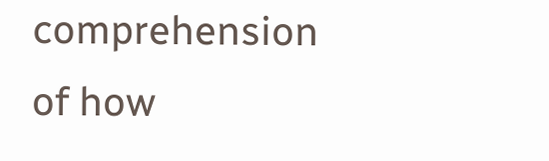comprehension of how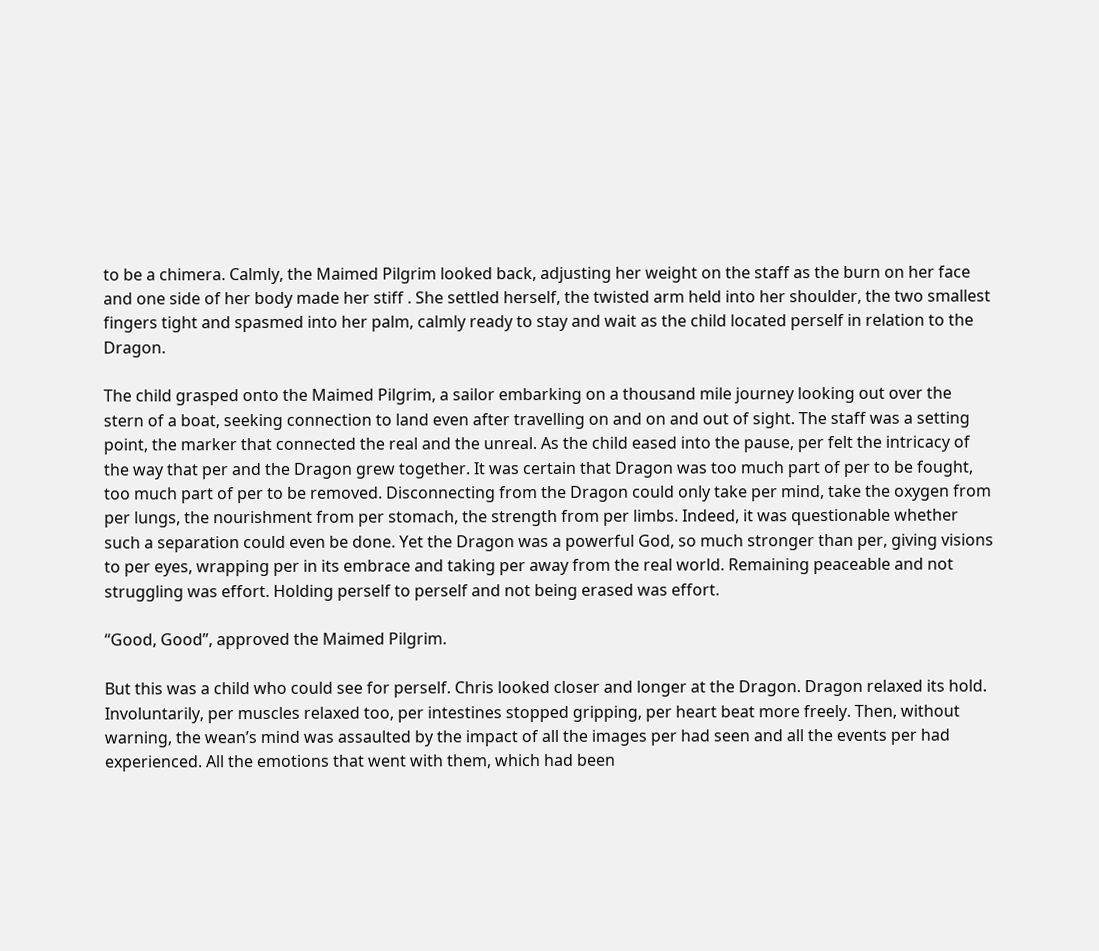to be a chimera. Calmly, the Maimed Pilgrim looked back, adjusting her weight on the staff as the burn on her face and one side of her body made her stiff . She settled herself, the twisted arm held into her shoulder, the two smallest fingers tight and spasmed into her palm, calmly ready to stay and wait as the child located perself in relation to the Dragon.

The child grasped onto the Maimed Pilgrim, a sailor embarking on a thousand mile journey looking out over the stern of a boat, seeking connection to land even after travelling on and on and out of sight. The staff was a setting point, the marker that connected the real and the unreal. As the child eased into the pause, per felt the intricacy of the way that per and the Dragon grew together. It was certain that Dragon was too much part of per to be fought, too much part of per to be removed. Disconnecting from the Dragon could only take per mind, take the oxygen from per lungs, the nourishment from per stomach, the strength from per limbs. Indeed, it was questionable whether such a separation could even be done. Yet the Dragon was a powerful God, so much stronger than per, giving visions to per eyes, wrapping per in its embrace and taking per away from the real world. Remaining peaceable and not struggling was effort. Holding perself to perself and not being erased was effort.

“Good, Good”, approved the Maimed Pilgrim.

But this was a child who could see for perself. Chris looked closer and longer at the Dragon. Dragon relaxed its hold. Involuntarily, per muscles relaxed too, per intestines stopped gripping, per heart beat more freely. Then, without warning, the wean’s mind was assaulted by the impact of all the images per had seen and all the events per had experienced. All the emotions that went with them, which had been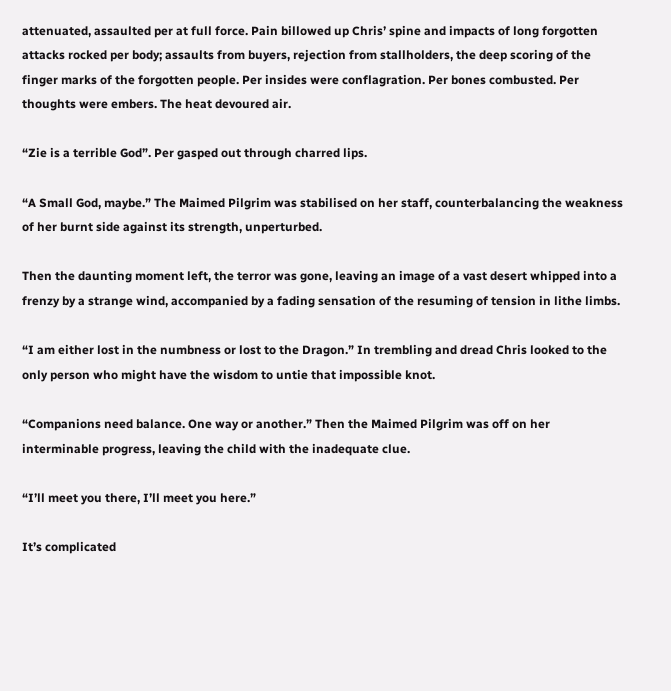attenuated, assaulted per at full force. Pain billowed up Chris’ spine and impacts of long forgotten attacks rocked per body; assaults from buyers, rejection from stallholders, the deep scoring of the finger marks of the forgotten people. Per insides were conflagration. Per bones combusted. Per thoughts were embers. The heat devoured air.

“Zie is a terrible God”. Per gasped out through charred lips.

“A Small God, maybe.” The Maimed Pilgrim was stabilised on her staff, counterbalancing the weakness of her burnt side against its strength, unperturbed.

Then the daunting moment left, the terror was gone, leaving an image of a vast desert whipped into a frenzy by a strange wind, accompanied by a fading sensation of the resuming of tension in lithe limbs.

“I am either lost in the numbness or lost to the Dragon.” In trembling and dread Chris looked to the only person who might have the wisdom to untie that impossible knot.

“Companions need balance. One way or another.” Then the Maimed Pilgrim was off on her interminable progress, leaving the child with the inadequate clue.

“I’ll meet you there, I’ll meet you here.”

It’s complicated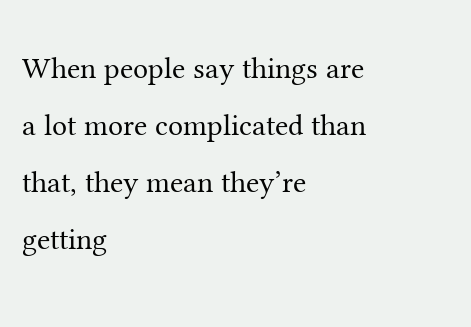When people say things are a lot more complicated than that, they mean they’re getting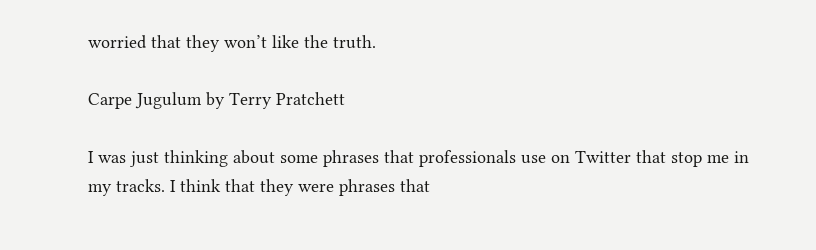worried that they won’t like the truth.

Carpe Jugulum by Terry Pratchett

I was just thinking about some phrases that professionals use on Twitter that stop me in my tracks. I think that they were phrases that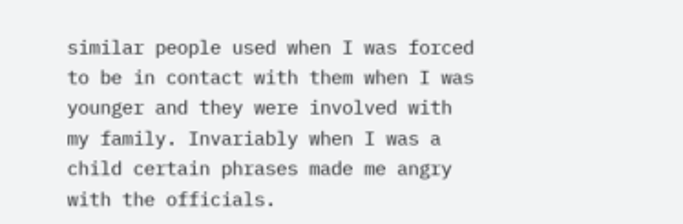similar people used when I was forced to be in contact with them when I was younger and they were involved with my family. Invariably when I was a child certain phrases made me angry with the officials.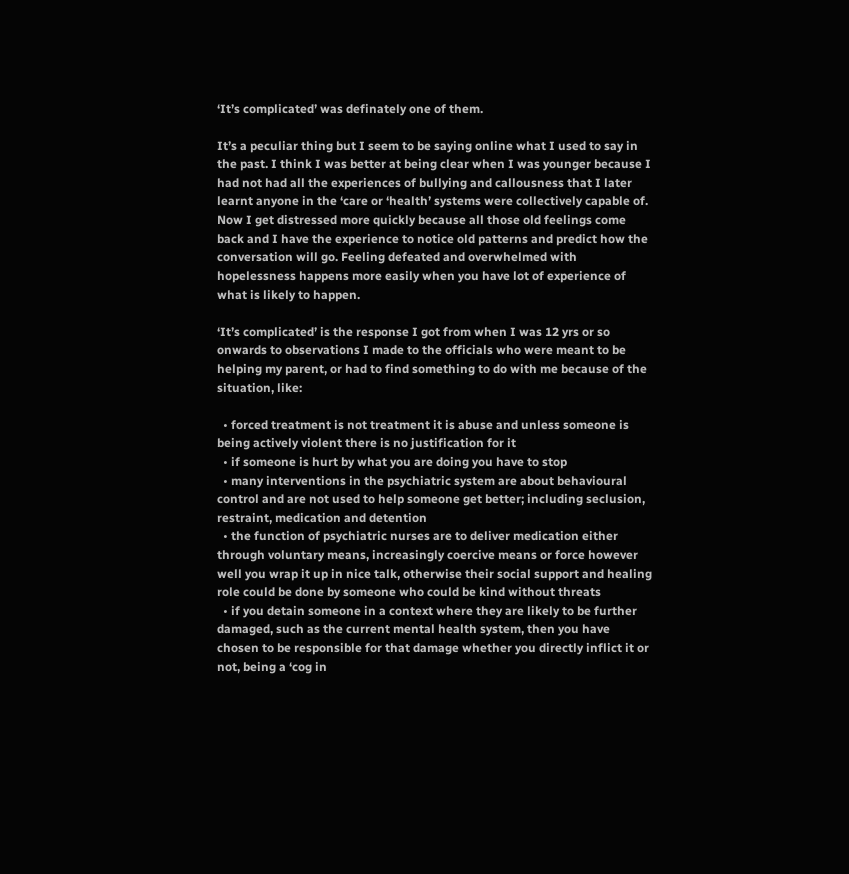‘It’s complicated’ was definately one of them.

It’s a peculiar thing but I seem to be saying online what I used to say in the past. I think I was better at being clear when I was younger because I had not had all the experiences of bullying and callousness that I later learnt anyone in the ‘care or ‘health’ systems were collectively capable of. Now I get distressed more quickly because all those old feelings come back and I have the experience to notice old patterns and predict how the conversation will go. Feeling defeated and overwhelmed with hopelessness happens more easily when you have lot of experience of what is likely to happen.

‘It’s complicated’ is the response I got from when I was 12 yrs or so onwards to observations I made to the officials who were meant to be helping my parent, or had to find something to do with me because of the situation, like:

  • forced treatment is not treatment it is abuse and unless someone is being actively violent there is no justification for it
  • if someone is hurt by what you are doing you have to stop
  • many interventions in the psychiatric system are about behavioural control and are not used to help someone get better; including seclusion, restraint, medication and detention
  • the function of psychiatric nurses are to deliver medication either through voluntary means, increasingly coercive means or force however well you wrap it up in nice talk, otherwise their social support and healing role could be done by someone who could be kind without threats
  • if you detain someone in a context where they are likely to be further damaged, such as the current mental health system, then you have chosen to be responsible for that damage whether you directly inflict it or not, being a ‘cog in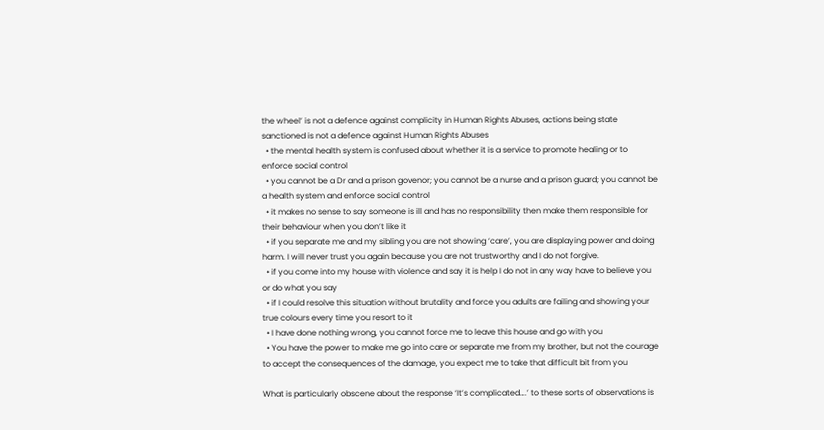the wheel’ is not a defence against complicity in Human Rights Abuses, actions being state sanctioned is not a defence against Human Rights Abuses
  • the mental health system is confused about whether it is a service to promote healing or to enforce social control
  • you cannot be a Dr and a prison govenor; you cannot be a nurse and a prison guard; you cannot be a health system and enforce social control
  • it makes no sense to say someone is ill and has no responsibility then make them responsible for their behaviour when you don’t like it
  • if you separate me and my sibling you are not showing ‘care’, you are displaying power and doing harm. I will never trust you again because you are not trustworthy and I do not forgive.
  • if you come into my house with violence and say it is help I do not in any way have to believe you or do what you say
  • if I could resolve this situation without brutality and force you adults are failing and showing your true colours every time you resort to it
  • I have done nothing wrong, you cannot force me to leave this house and go with you
  • You have the power to make me go into care or separate me from my brother, but not the courage to accept the consequences of the damage, you expect me to take that difficult bit from you

What is particularly obscene about the response ‘It’s complicated….’ to these sorts of observations is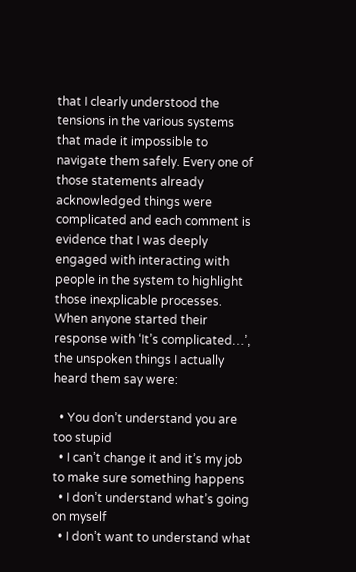that I clearly understood the tensions in the various systems that made it impossible to navigate them safely. Every one of those statements already acknowledged things were complicated and each comment is evidence that I was deeply engaged with interacting with people in the system to highlight those inexplicable processes. When anyone started their response with ‘It’s complicated…’, the unspoken things I actually heard them say were:

  • You don’t understand you are too stupid
  • I can’t change it and it’s my job to make sure something happens
  • I don’t understand what’s going on myself
  • I don’t want to understand what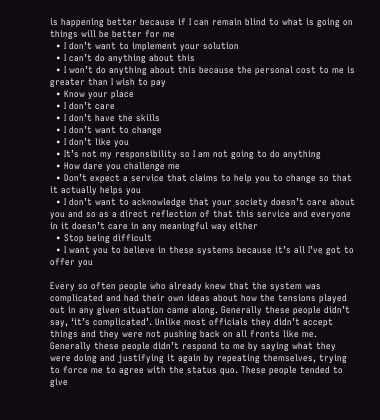is happening better because if I can remain blind to what is going on things will be better for me
  • I don’t want to implement your solution
  • I can’t do anything about this
  • I won’t do anything about this because the personal cost to me is greater than I wish to pay
  • Know your place
  • I don’t care
  • I don’t have the skills
  • I don’t want to change
  • I don’t like you
  • It’s not my responsibility so I am not going to do anything
  • How dare you challenge me
  • Don’t expect a service that claims to help you to change so that it actually helps you
  • I don’t want to acknowledge that your society doesn’t care about you and so as a direct reflection of that this service and everyone in it doesn’t care in any meaningful way either
  • Stop being difficult
  • I want you to believe in these systems because it’s all I’ve got to offer you

Every so often people who already knew that the system was complicated and had their own ideas about how the tensions played out in any given situation came along. Generally these people didn’t say, ‘it’s complicated’. Unlike most officials they didn’t accept things and they were not pushing back on all fronts like me. Generally these people didn’t respond to me by saying what they were doing and justifying it again by repeating themselves, trying to force me to agree with the status quo. These people tended to give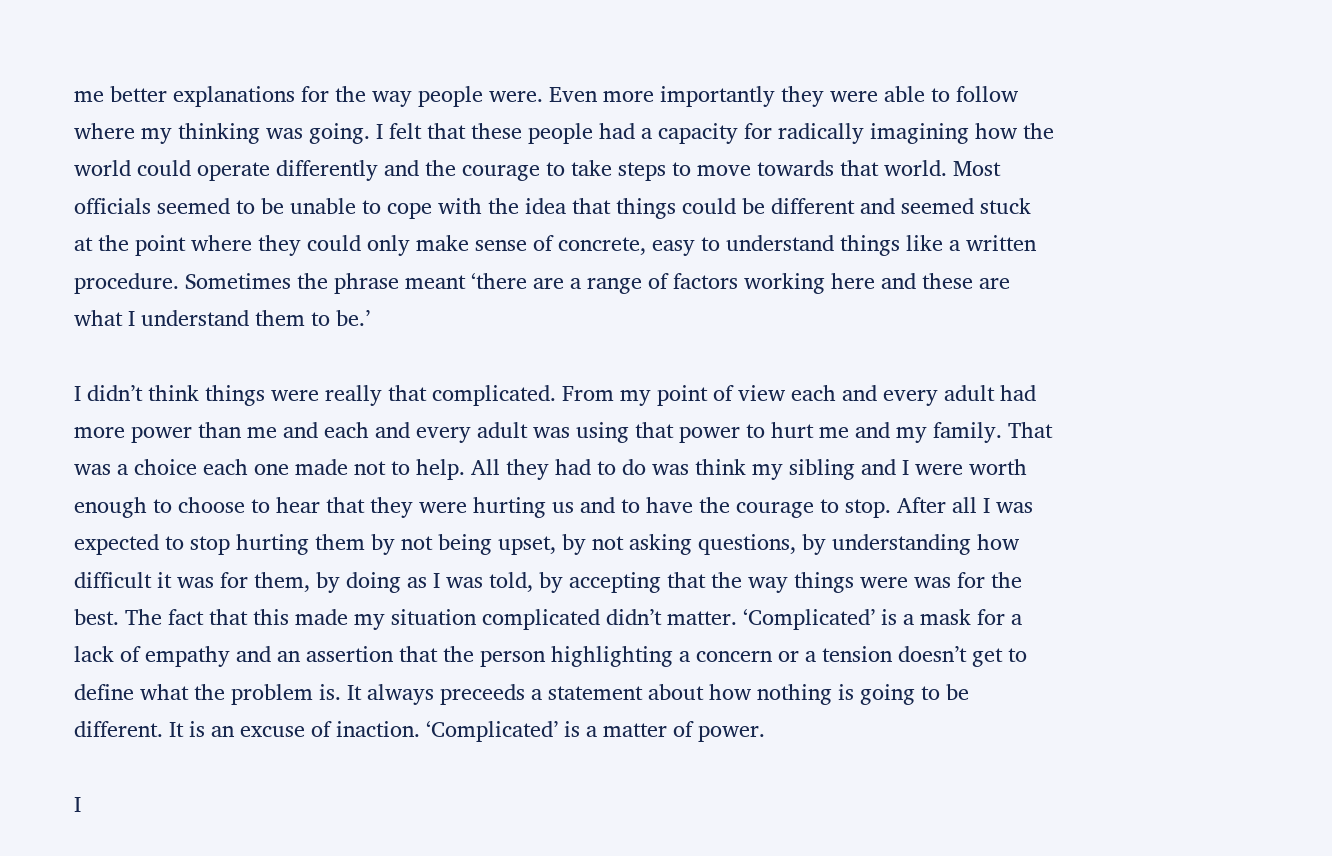me better explanations for the way people were. Even more importantly they were able to follow where my thinking was going. I felt that these people had a capacity for radically imagining how the world could operate differently and the courage to take steps to move towards that world. Most officials seemed to be unable to cope with the idea that things could be different and seemed stuck at the point where they could only make sense of concrete, easy to understand things like a written procedure. Sometimes the phrase meant ‘there are a range of factors working here and these are what I understand them to be.’

I didn’t think things were really that complicated. From my point of view each and every adult had more power than me and each and every adult was using that power to hurt me and my family. That was a choice each one made not to help. All they had to do was think my sibling and I were worth enough to choose to hear that they were hurting us and to have the courage to stop. After all I was expected to stop hurting them by not being upset, by not asking questions, by understanding how difficult it was for them, by doing as I was told, by accepting that the way things were was for the best. The fact that this made my situation complicated didn’t matter. ‘Complicated’ is a mask for a lack of empathy and an assertion that the person highlighting a concern or a tension doesn’t get to define what the problem is. It always preceeds a statement about how nothing is going to be different. It is an excuse of inaction. ‘Complicated’ is a matter of power.

I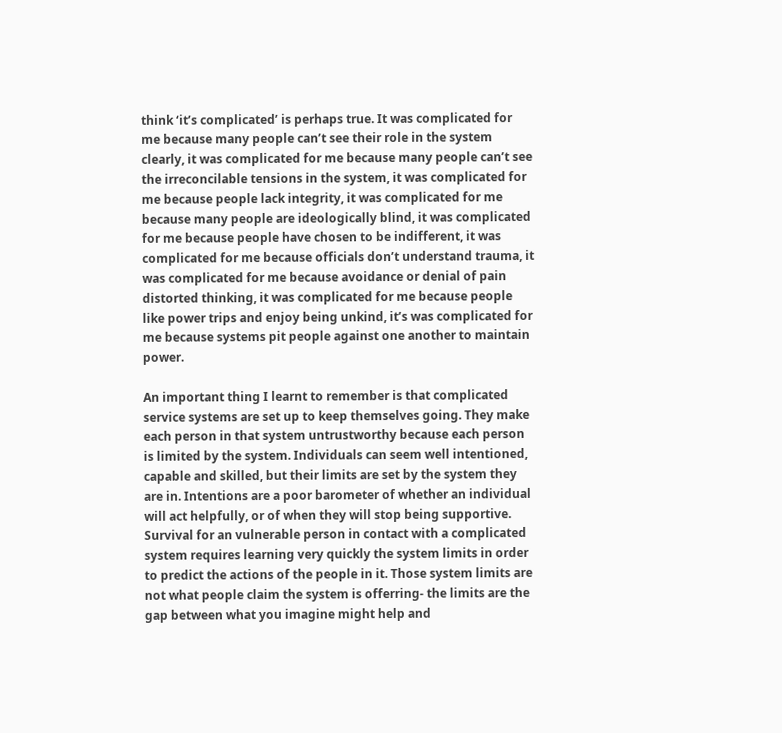think ‘it’s complicated’ is perhaps true. It was complicated for me because many people can’t see their role in the system clearly, it was complicated for me because many people can’t see the irreconcilable tensions in the system, it was complicated for me because people lack integrity, it was complicated for me because many people are ideologically blind, it was complicated for me because people have chosen to be indifferent, it was complicated for me because officials don’t understand trauma, it was complicated for me because avoidance or denial of pain distorted thinking, it was complicated for me because people like power trips and enjoy being unkind, it’s was complicated for me because systems pit people against one another to maintain power.

An important thing I learnt to remember is that complicated service systems are set up to keep themselves going. They make each person in that system untrustworthy because each person is limited by the system. Individuals can seem well intentioned, capable and skilled, but their limits are set by the system they are in. Intentions are a poor barometer of whether an individual will act helpfully, or of when they will stop being supportive. Survival for an vulnerable person in contact with a complicated system requires learning very quickly the system limits in order to predict the actions of the people in it. Those system limits are not what people claim the system is offerring- the limits are the gap between what you imagine might help and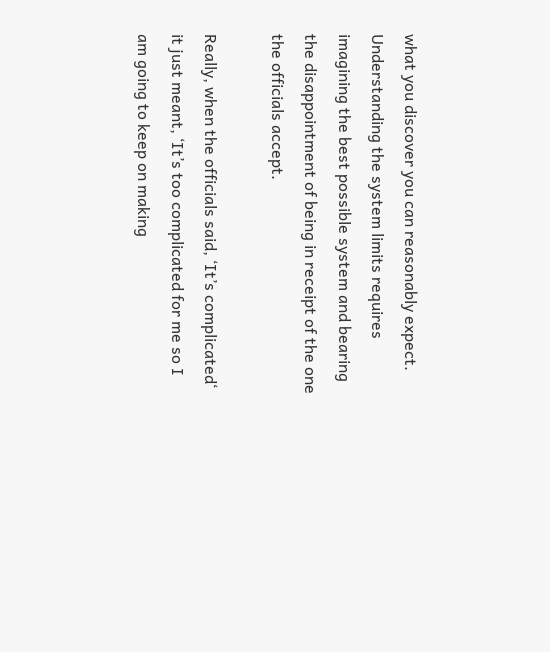what you discover you can reasonably expect. Understanding the system limits requires imagining the best possible system and bearing the disappointment of being in receipt of the one the officials accept.

Really, when the officials said, ‘It’s complicated‘ it just meant, ‘It’s too complicated for me so I am going to keep on making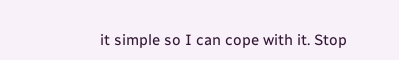it simple so I can cope with it. Stop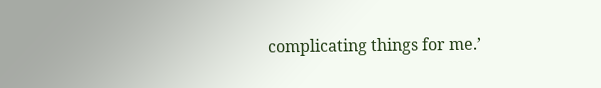complicating things for me.’